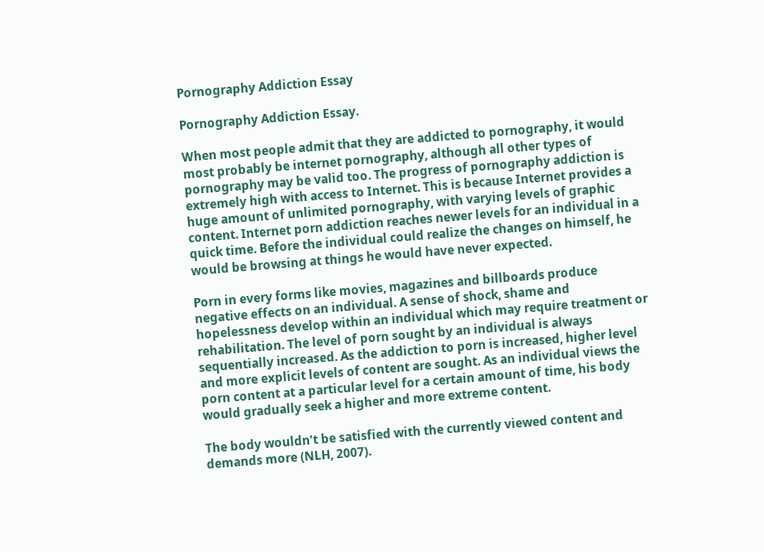Pornography Addiction Essay

Pornography Addiction Essay.

When most people admit that they are addicted to pornography, it would most probably be internet pornography, although all other types of pornography may be valid too. The progress of pornography addiction is extremely high with access to Internet. This is because Internet provides a huge amount of unlimited pornography, with varying levels of graphic content. Internet porn addiction reaches newer levels for an individual in a quick time. Before the individual could realize the changes on himself, he would be browsing at things he would have never expected.

Porn in every forms like movies, magazines and billboards produce negative effects on an individual. A sense of shock, shame and hopelessness develop within an individual which may require treatment or rehabilitation. The level of porn sought by an individual is always sequentially increased. As the addiction to porn is increased, higher level and more explicit levels of content are sought. As an individual views the porn content at a particular level for a certain amount of time, his body would gradually seek a higher and more extreme content.

The body wouldn’t be satisfied with the currently viewed content and demands more (NLH, 2007).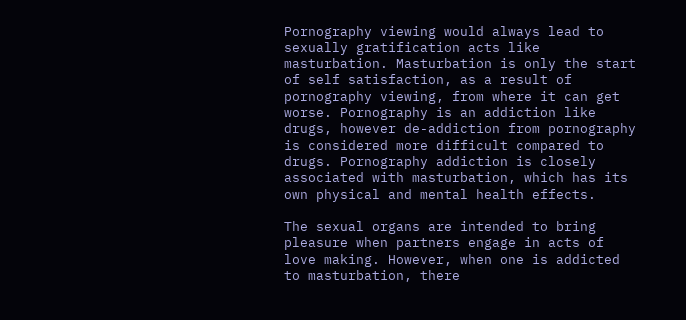Pornography viewing would always lead to sexually gratification acts like masturbation. Masturbation is only the start of self satisfaction, as a result of pornography viewing, from where it can get worse. Pornography is an addiction like drugs, however de-addiction from pornography is considered more difficult compared to drugs. Pornography addiction is closely associated with masturbation, which has its own physical and mental health effects.

The sexual organs are intended to bring pleasure when partners engage in acts of love making. However, when one is addicted to masturbation, there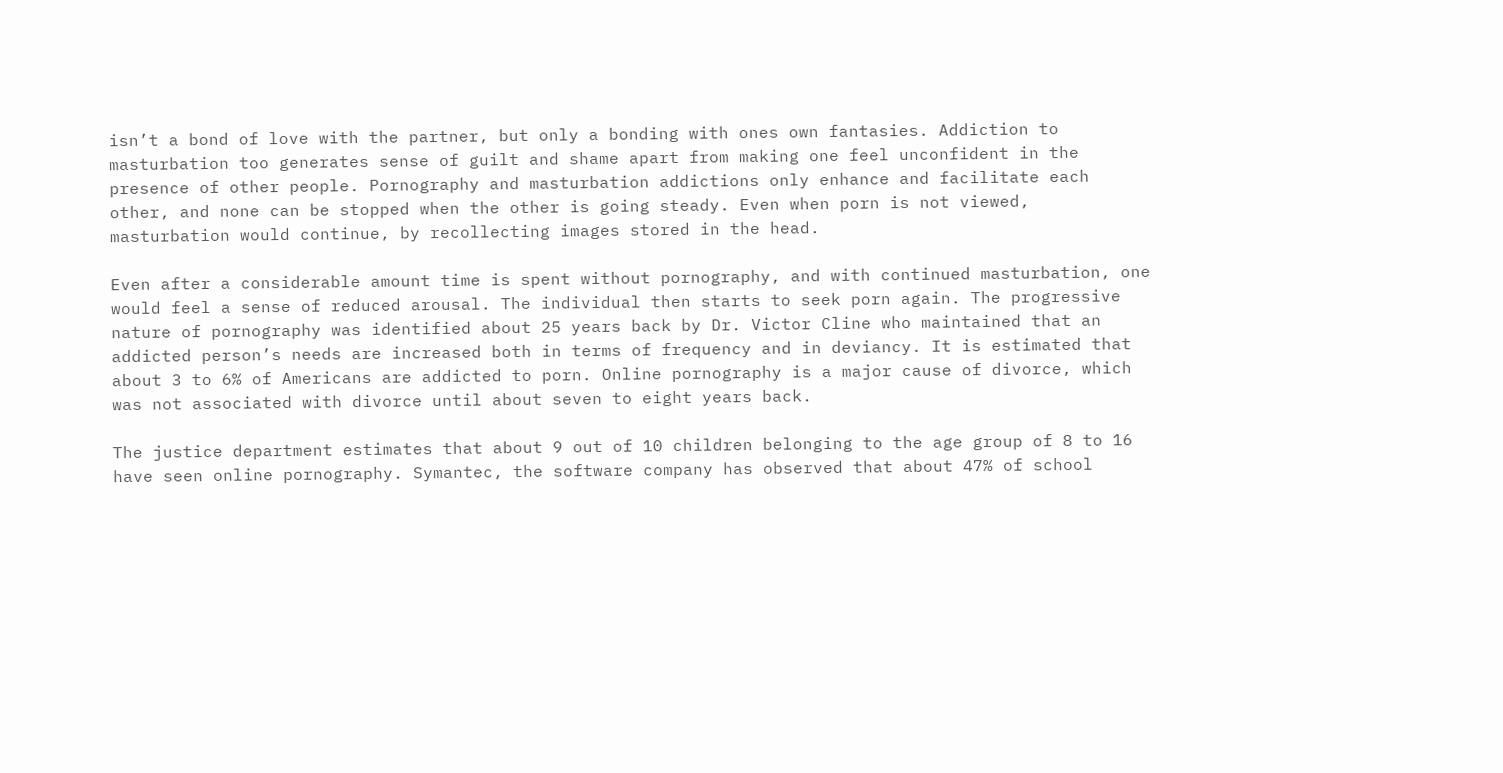isn’t a bond of love with the partner, but only a bonding with ones own fantasies. Addiction to masturbation too generates sense of guilt and shame apart from making one feel unconfident in the presence of other people. Pornography and masturbation addictions only enhance and facilitate each other, and none can be stopped when the other is going steady. Even when porn is not viewed, masturbation would continue, by recollecting images stored in the head.

Even after a considerable amount time is spent without pornography, and with continued masturbation, one would feel a sense of reduced arousal. The individual then starts to seek porn again. The progressive nature of pornography was identified about 25 years back by Dr. Victor Cline who maintained that an addicted person’s needs are increased both in terms of frequency and in deviancy. It is estimated that about 3 to 6% of Americans are addicted to porn. Online pornography is a major cause of divorce, which was not associated with divorce until about seven to eight years back.

The justice department estimates that about 9 out of 10 children belonging to the age group of 8 to 16 have seen online pornography. Symantec, the software company has observed that about 47% of school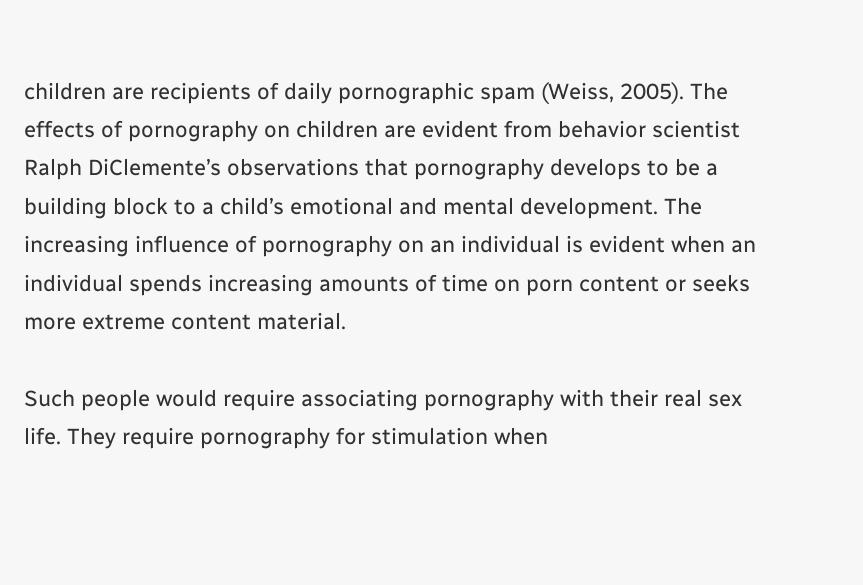children are recipients of daily pornographic spam (Weiss, 2005). The effects of pornography on children are evident from behavior scientist Ralph DiClemente’s observations that pornography develops to be a building block to a child’s emotional and mental development. The increasing influence of pornography on an individual is evident when an individual spends increasing amounts of time on porn content or seeks more extreme content material.

Such people would require associating pornography with their real sex life. They require pornography for stimulation when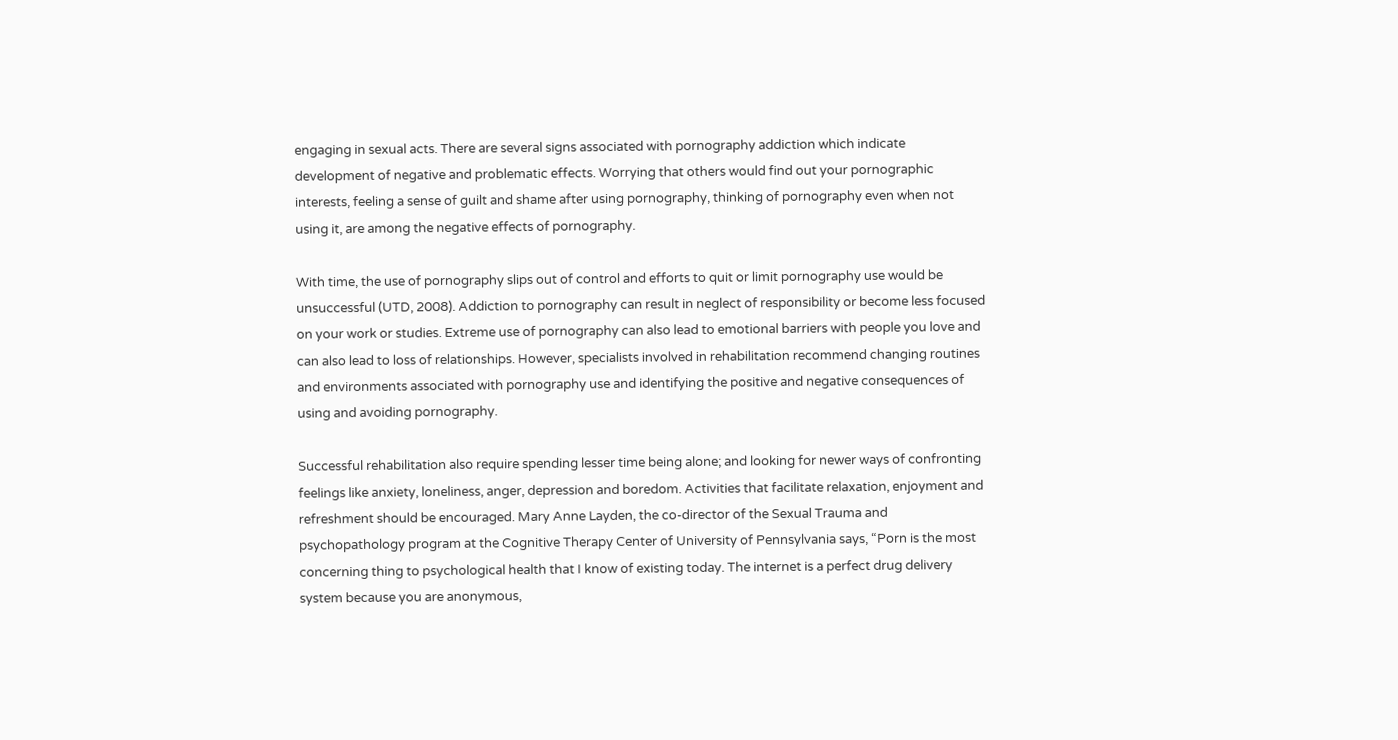engaging in sexual acts. There are several signs associated with pornography addiction which indicate development of negative and problematic effects. Worrying that others would find out your pornographic interests, feeling a sense of guilt and shame after using pornography, thinking of pornography even when not using it, are among the negative effects of pornography.

With time, the use of pornography slips out of control and efforts to quit or limit pornography use would be unsuccessful (UTD, 2008). Addiction to pornography can result in neglect of responsibility or become less focused on your work or studies. Extreme use of pornography can also lead to emotional barriers with people you love and can also lead to loss of relationships. However, specialists involved in rehabilitation recommend changing routines and environments associated with pornography use and identifying the positive and negative consequences of using and avoiding pornography.

Successful rehabilitation also require spending lesser time being alone; and looking for newer ways of confronting feelings like anxiety, loneliness, anger, depression and boredom. Activities that facilitate relaxation, enjoyment and refreshment should be encouraged. Mary Anne Layden, the co-director of the Sexual Trauma and psychopathology program at the Cognitive Therapy Center of University of Pennsylvania says, “Porn is the most concerning thing to psychological health that I know of existing today. The internet is a perfect drug delivery system because you are anonymous,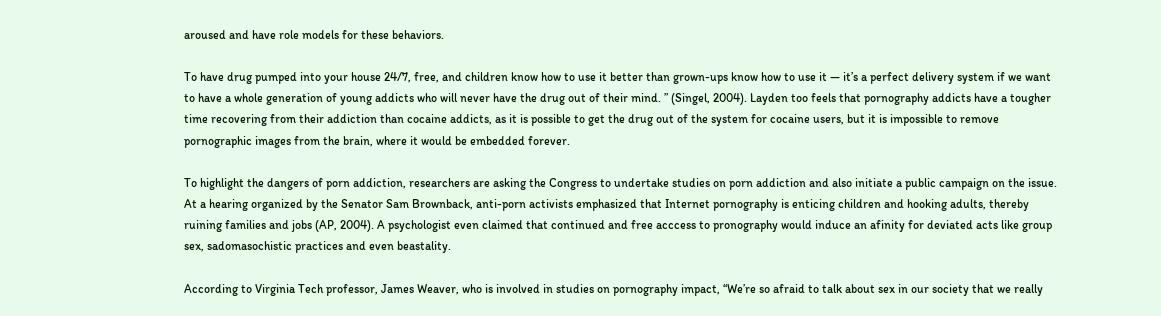aroused and have role models for these behaviors.

To have drug pumped into your house 24/7, free, and children know how to use it better than grown-ups know how to use it — it’s a perfect delivery system if we want to have a whole generation of young addicts who will never have the drug out of their mind. ” (Singel, 2004). Layden too feels that pornography addicts have a tougher time recovering from their addiction than cocaine addicts, as it is possible to get the drug out of the system for cocaine users, but it is impossible to remove pornographic images from the brain, where it would be embedded forever.

To highlight the dangers of porn addiction, researchers are asking the Congress to undertake studies on porn addiction and also initiate a public campaign on the issue. At a hearing organized by the Senator Sam Brownback, anti-porn activists emphasized that Internet pornography is enticing children and hooking adults, thereby ruining families and jobs (AP, 2004). A psychologist even claimed that continued and free acccess to pronography would induce an afinity for deviated acts like group sex, sadomasochistic practices and even beastality.

According to Virginia Tech professor, James Weaver, who is involved in studies on pornography impact, “We’re so afraid to talk about sex in our society that we really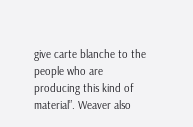give carte blanche to the people who are producing this kind of material”. Weaver also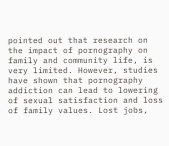pointed out that research on the impact of pornography on family and community life, is very limited. However, studies have shown that pornography addiction can lead to lowering of sexual satisfaction and loss of family values. Lost jobs,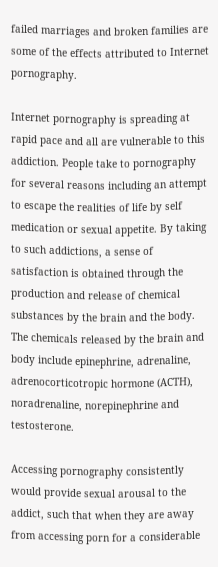failed marriages and broken families are some of the effects attributed to Internet pornography.

Internet pornography is spreading at rapid pace and all are vulnerable to this addiction. People take to pornography for several reasons including an attempt to escape the realities of life by self medication or sexual appetite. By taking to such addictions, a sense of satisfaction is obtained through the production and release of chemical substances by the brain and the body. The chemicals released by the brain and body include epinephrine, adrenaline, adrenocorticotropic hormone (ACTH), noradrenaline, norepinephrine and testosterone.

Accessing pornography consistently would provide sexual arousal to the addict, such that when they are away from accessing porn for a considerable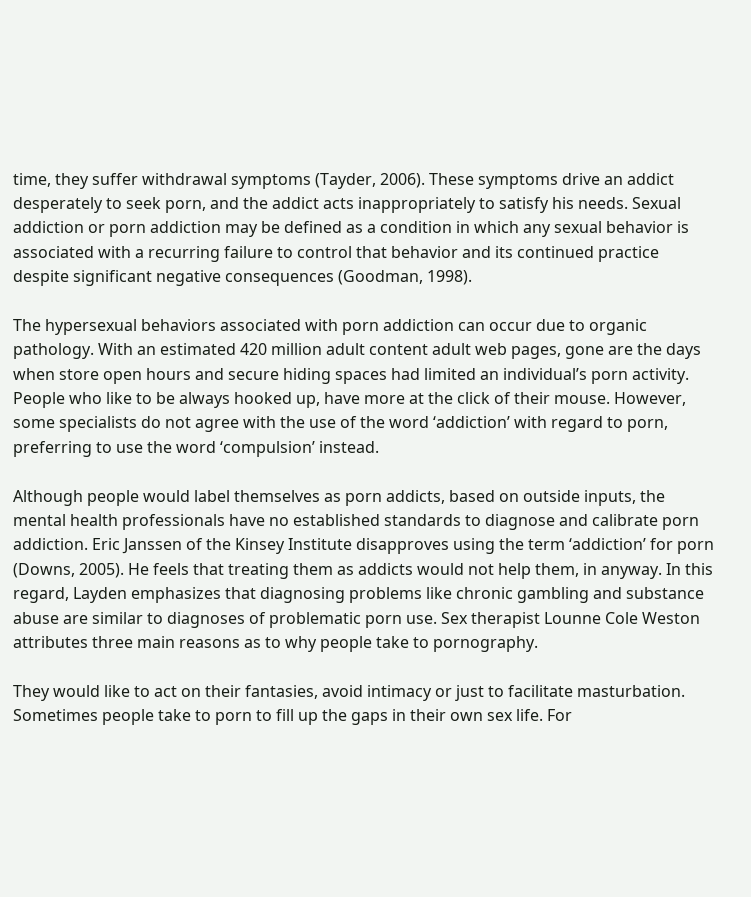time, they suffer withdrawal symptoms (Tayder, 2006). These symptoms drive an addict desperately to seek porn, and the addict acts inappropriately to satisfy his needs. Sexual addiction or porn addiction may be defined as a condition in which any sexual behavior is associated with a recurring failure to control that behavior and its continued practice despite significant negative consequences (Goodman, 1998).

The hypersexual behaviors associated with porn addiction can occur due to organic pathology. With an estimated 420 million adult content adult web pages, gone are the days when store open hours and secure hiding spaces had limited an individual’s porn activity. People who like to be always hooked up, have more at the click of their mouse. However, some specialists do not agree with the use of the word ‘addiction’ with regard to porn, preferring to use the word ‘compulsion’ instead.

Although people would label themselves as porn addicts, based on outside inputs, the mental health professionals have no established standards to diagnose and calibrate porn addiction. Eric Janssen of the Kinsey Institute disapproves using the term ‘addiction’ for porn (Downs, 2005). He feels that treating them as addicts would not help them, in anyway. In this regard, Layden emphasizes that diagnosing problems like chronic gambling and substance abuse are similar to diagnoses of problematic porn use. Sex therapist Lounne Cole Weston attributes three main reasons as to why people take to pornography.

They would like to act on their fantasies, avoid intimacy or just to facilitate masturbation. Sometimes people take to porn to fill up the gaps in their own sex life. For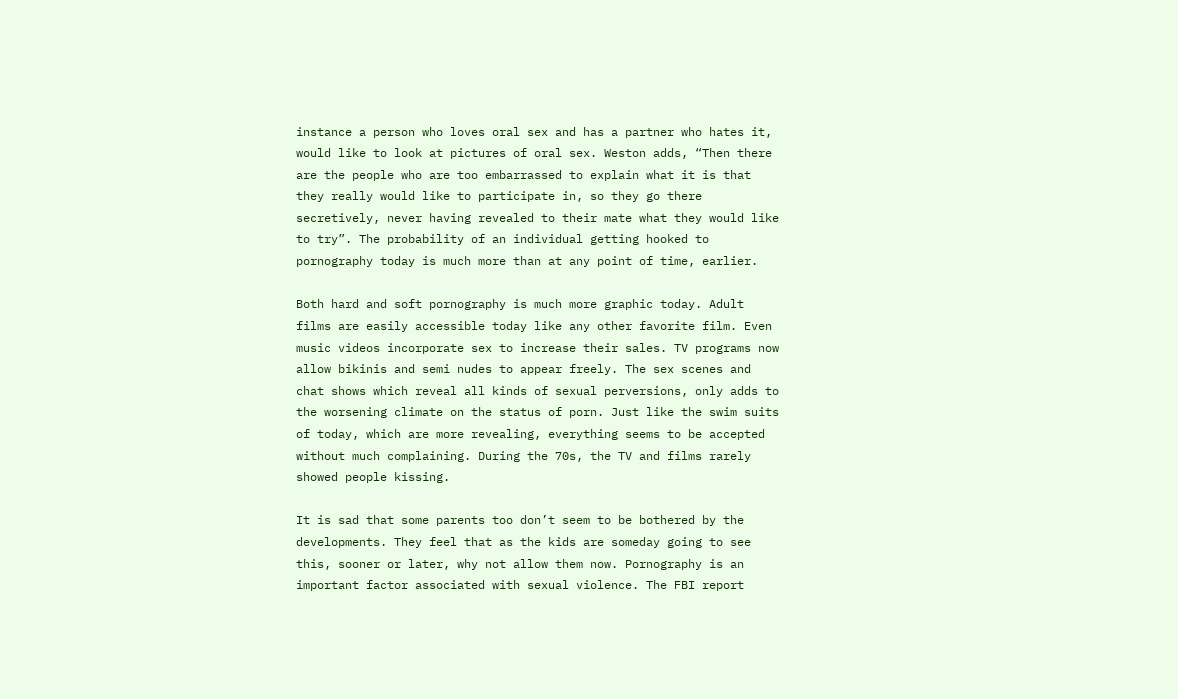instance a person who loves oral sex and has a partner who hates it, would like to look at pictures of oral sex. Weston adds, “Then there are the people who are too embarrassed to explain what it is that they really would like to participate in, so they go there secretively, never having revealed to their mate what they would like to try”. The probability of an individual getting hooked to pornography today is much more than at any point of time, earlier.

Both hard and soft pornography is much more graphic today. Adult films are easily accessible today like any other favorite film. Even music videos incorporate sex to increase their sales. TV programs now allow bikinis and semi nudes to appear freely. The sex scenes and chat shows which reveal all kinds of sexual perversions, only adds to the worsening climate on the status of porn. Just like the swim suits of today, which are more revealing, everything seems to be accepted without much complaining. During the 70s, the TV and films rarely showed people kissing.

It is sad that some parents too don’t seem to be bothered by the developments. They feel that as the kids are someday going to see this, sooner or later, why not allow them now. Pornography is an important factor associated with sexual violence. The FBI report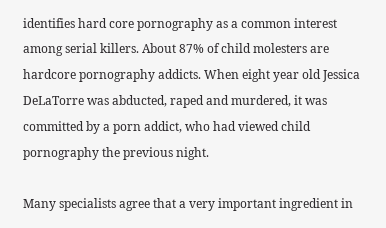identifies hard core pornography as a common interest among serial killers. About 87% of child molesters are hardcore pornography addicts. When eight year old Jessica DeLaTorre was abducted, raped and murdered, it was committed by a porn addict, who had viewed child pornography the previous night.

Many specialists agree that a very important ingredient in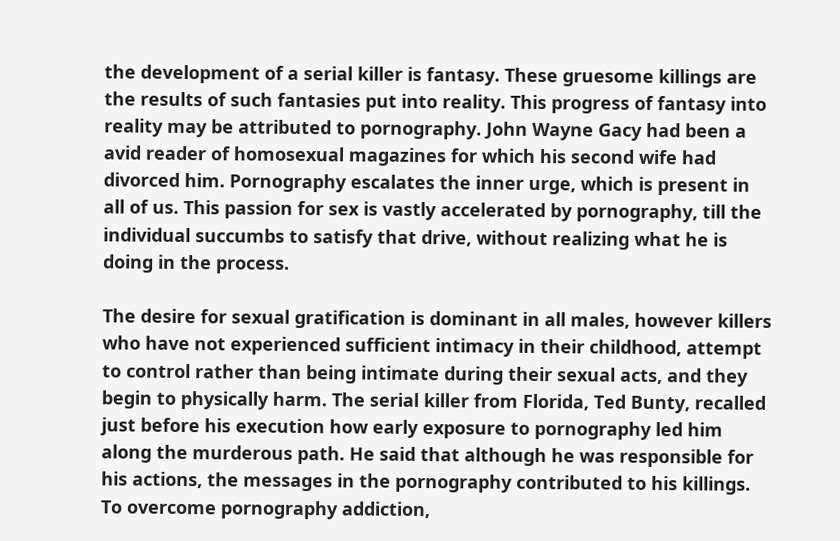the development of a serial killer is fantasy. These gruesome killings are the results of such fantasies put into reality. This progress of fantasy into reality may be attributed to pornography. John Wayne Gacy had been a avid reader of homosexual magazines for which his second wife had divorced him. Pornography escalates the inner urge, which is present in all of us. This passion for sex is vastly accelerated by pornography, till the individual succumbs to satisfy that drive, without realizing what he is doing in the process.

The desire for sexual gratification is dominant in all males, however killers who have not experienced sufficient intimacy in their childhood, attempt to control rather than being intimate during their sexual acts, and they begin to physically harm. The serial killer from Florida, Ted Bunty, recalled just before his execution how early exposure to pornography led him along the murderous path. He said that although he was responsible for his actions, the messages in the pornography contributed to his killings. To overcome pornography addiction,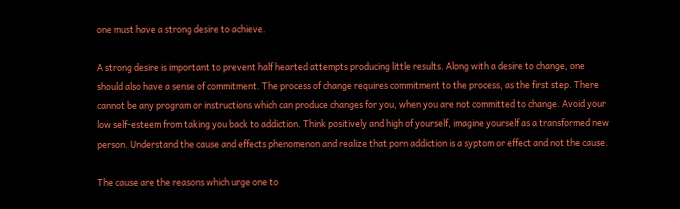one must have a strong desire to achieve.

A strong desire is important to prevent half hearted attempts producing little results. Along with a desire to change, one should also have a sense of commitment. The process of change requires commitment to the process, as the first step. There cannot be any program or instructions which can produce changes for you, when you are not committed to change. Avoid your low self-esteem from taking you back to addiction. Think positively and high of yourself, imagine yourself as a transformed new person. Understand the cause and effects phenomenon and realize that porn addiction is a syptom or effect and not the cause.

The cause are the reasons which urge one to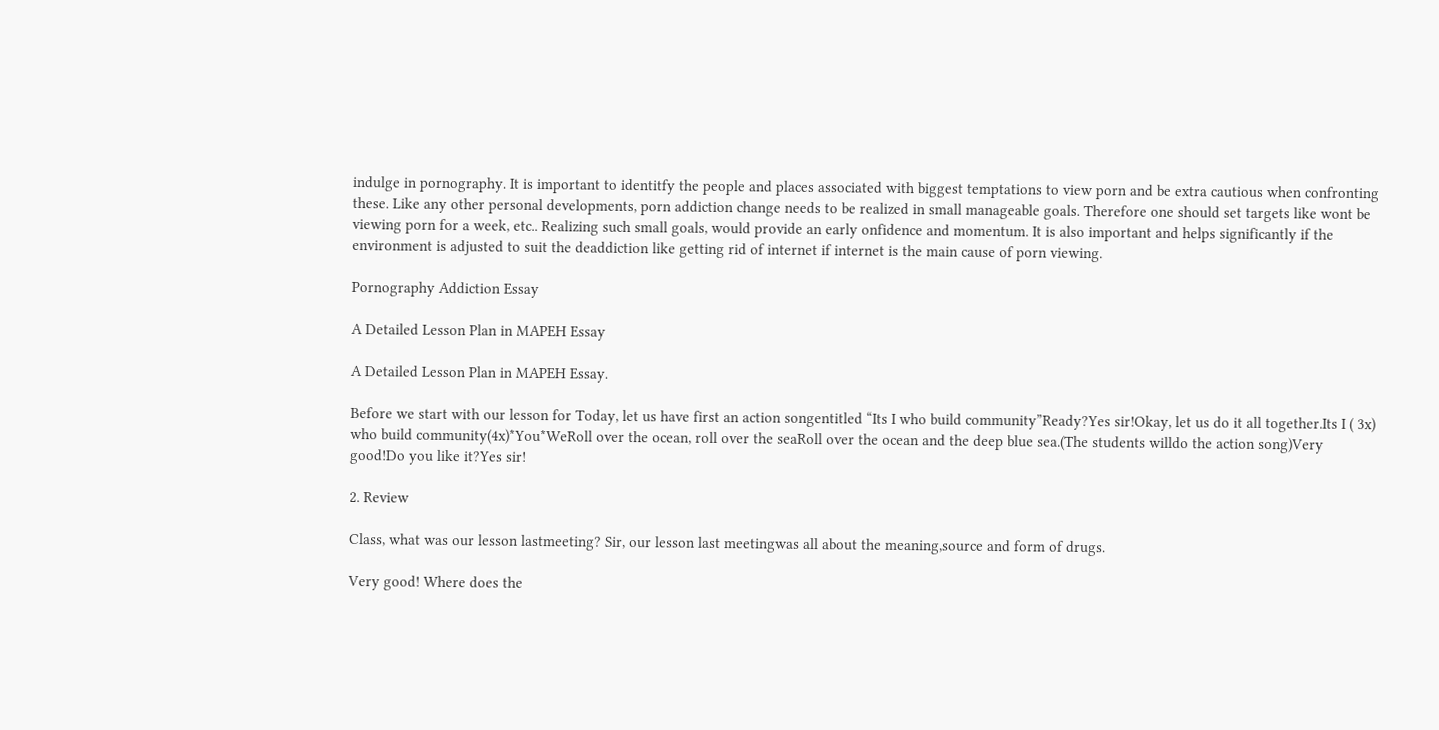indulge in pornography. It is important to identitfy the people and places associated with biggest temptations to view porn and be extra cautious when confronting these. Like any other personal developments, porn addiction change needs to be realized in small manageable goals. Therefore one should set targets like wont be viewing porn for a week, etc.. Realizing such small goals, would provide an early onfidence and momentum. It is also important and helps significantly if the environment is adjusted to suit the deaddiction like getting rid of internet if internet is the main cause of porn viewing.

Pornography Addiction Essay

A Detailed Lesson Plan in MAPEH Essay

A Detailed Lesson Plan in MAPEH Essay.

Before we start with our lesson for Today, let us have first an action songentitled “Its I who build community”Ready?Yes sir!Okay, let us do it all together.Its I ( 3x) who build community(4x)*You*WeRoll over the ocean, roll over the seaRoll over the ocean and the deep blue sea.(The students willdo the action song)Very good!Do you like it?Yes sir!

2. Review

Class, what was our lesson lastmeeting? Sir, our lesson last meetingwas all about the meaning,source and form of drugs.

Very good! Where does the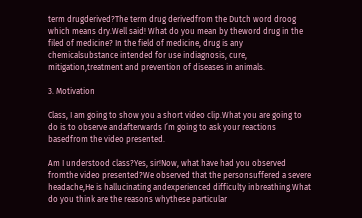term drugderived?The term drug derivedfrom the Dutch word droog which means dry.Well said! What do you mean by theword drug in the filed of medicine? In the field of medicine, drug is any chemicalsubstance intended for use indiagnosis, cure, mitigation,treatment and prevention of diseases in animals.

3. Motivation

Class, I am going to show you a short video clip.What you are going to do is to observe andafterwards I’m going to ask your reactions basedfrom the video presented.

Am I understood class?Yes, sir!Now, what have had you observed fromthe video presented?We observed that the personsuffered a severe headache,He is hallucinating andexperienced difficulty inbreathing.What do you think are the reasons whythese particular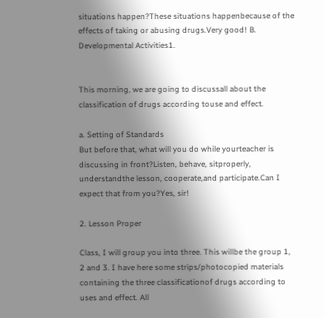situations happen?These situations happenbecause of the effects of taking or abusing drugs.Very good! B. Developmental Activities1.


This morning, we are going to discussall about the classification of drugs according touse and effect.

a. Setting of Standards
But before that, what will you do while yourteacher is discussing in front?Listen, behave, sitproperly, understandthe lesson, cooperate,and participate.Can I expect that from you?Yes, sir!

2. Lesson Proper

Class, I will group you into three. This willbe the group 1, 2 and 3. I have here some strips/photocopied materials containing the three classificationof drugs according to uses and effect. All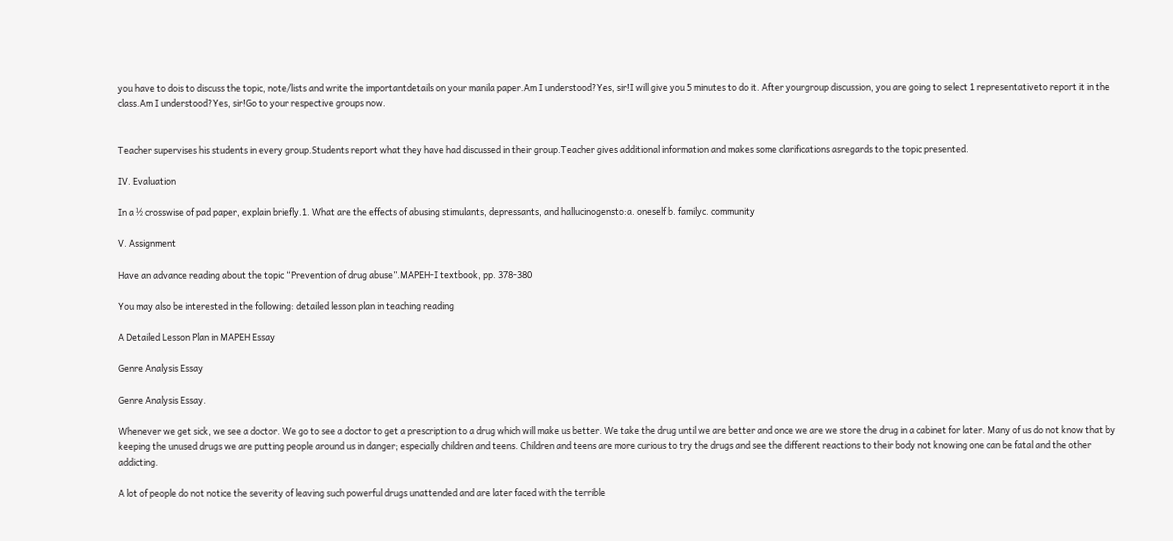you have to dois to discuss the topic, note/lists and write the importantdetails on your manila paper.Am I understood?Yes, sir!I will give you 5 minutes to do it. After yourgroup discussion, you are going to select 1 representativeto report it in the class.Am I understood?Yes, sir!Go to your respective groups now.


Teacher supervises his students in every group.Students report what they have had discussed in their group.Teacher gives additional information and makes some clarifications asregards to the topic presented.

IV. Evaluation

In a ½ crosswise of pad paper, explain briefly.1. What are the effects of abusing stimulants, depressants, and hallucinogensto:a. oneself b. familyc. community

V. Assignment

Have an advance reading about the topic “Prevention of drug abuse”.MAPEH-I textbook, pp. 378-380

You may also be interested in the following: detailed lesson plan in teaching reading

A Detailed Lesson Plan in MAPEH Essay

Genre Analysis Essay

Genre Analysis Essay.

Whenever we get sick, we see a doctor. We go to see a doctor to get a prescription to a drug which will make us better. We take the drug until we are better and once we are we store the drug in a cabinet for later. Many of us do not know that by keeping the unused drugs we are putting people around us in danger; especially children and teens. Children and teens are more curious to try the drugs and see the different reactions to their body not knowing one can be fatal and the other addicting.

A lot of people do not notice the severity of leaving such powerful drugs unattended and are later faced with the terrible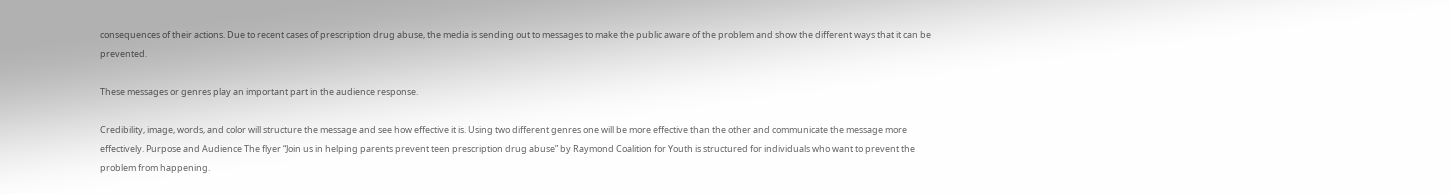consequences of their actions. Due to recent cases of prescription drug abuse, the media is sending out to messages to make the public aware of the problem and show the different ways that it can be prevented.

These messages or genres play an important part in the audience response.

Credibility, image, words, and color will structure the message and see how effective it is. Using two different genres one will be more effective than the other and communicate the message more effectively. Purpose and Audience The flyer “Join us in helping parents prevent teen prescription drug abuse” by Raymond Coalition for Youth is structured for individuals who want to prevent the problem from happening.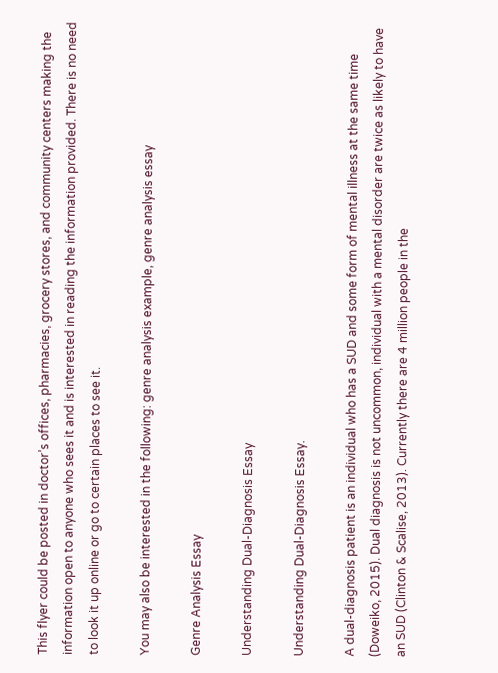This flyer could be posted in doctor’s offices, pharmacies, grocery stores, and community centers making the information open to anyone who sees it and is interested in reading the information provided. There is no need to look it up online or go to certain places to see it.

You may also be interested in the following: genre analysis example, genre analysis essay

Genre Analysis Essay

Understanding Dual-Diagnosis Essay

Understanding Dual-Diagnosis Essay.

A dual-diagnosis patient is an individual who has a SUD and some form of mental illness at the same time (Doweiko, 2015). Dual diagnosis is not uncommon, individual with a mental disorder are twice as likely to have an SUD (Clinton & Scalise, 2013). Currently there are 4 million people in the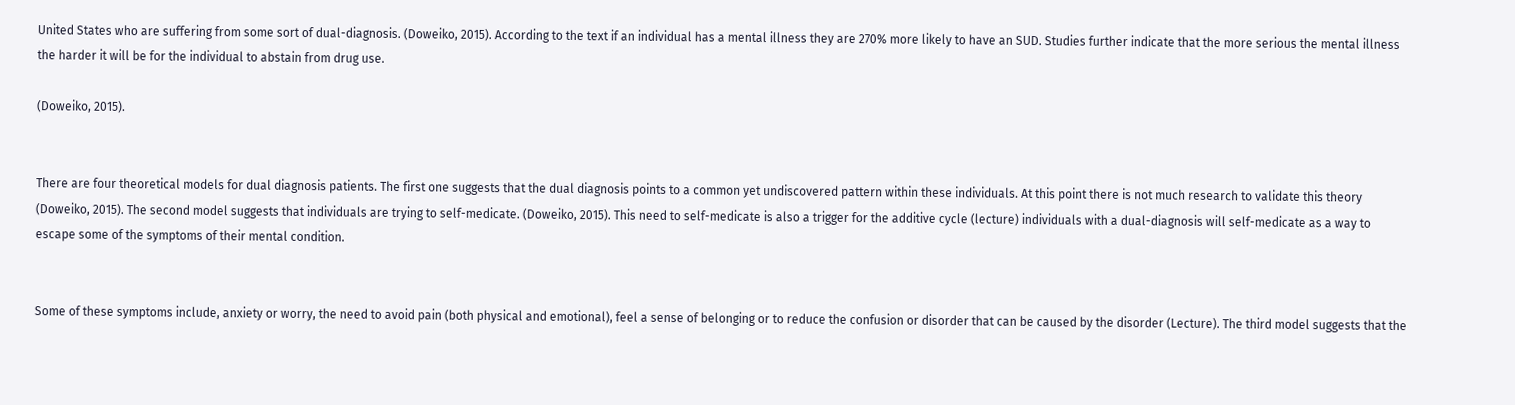United States who are suffering from some sort of dual-diagnosis. (Doweiko, 2015). According to the text if an individual has a mental illness they are 270% more likely to have an SUD. Studies further indicate that the more serious the mental illness the harder it will be for the individual to abstain from drug use.

(Doweiko, 2015).


There are four theoretical models for dual diagnosis patients. The first one suggests that the dual diagnosis points to a common yet undiscovered pattern within these individuals. At this point there is not much research to validate this theory (Doweiko, 2015). The second model suggests that individuals are trying to self-medicate. (Doweiko, 2015). This need to self-medicate is also a trigger for the additive cycle (lecture) individuals with a dual-diagnosis will self-medicate as a way to escape some of the symptoms of their mental condition.


Some of these symptoms include, anxiety or worry, the need to avoid pain (both physical and emotional), feel a sense of belonging or to reduce the confusion or disorder that can be caused by the disorder (Lecture). The third model suggests that the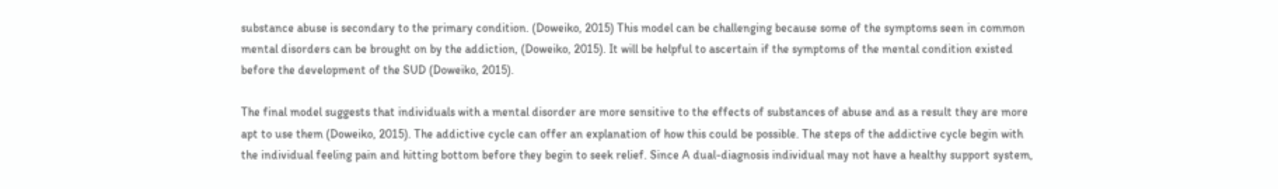substance abuse is secondary to the primary condition. (Doweiko, 2015) This model can be challenging because some of the symptoms seen in common mental disorders can be brought on by the addiction, (Doweiko, 2015). It will be helpful to ascertain if the symptoms of the mental condition existed before the development of the SUD (Doweiko, 2015).

The final model suggests that individuals with a mental disorder are more sensitive to the effects of substances of abuse and as a result they are more apt to use them (Doweiko, 2015). The addictive cycle can offer an explanation of how this could be possible. The steps of the addictive cycle begin with the individual feeling pain and hitting bottom before they begin to seek relief. Since A dual-diagnosis individual may not have a healthy support system,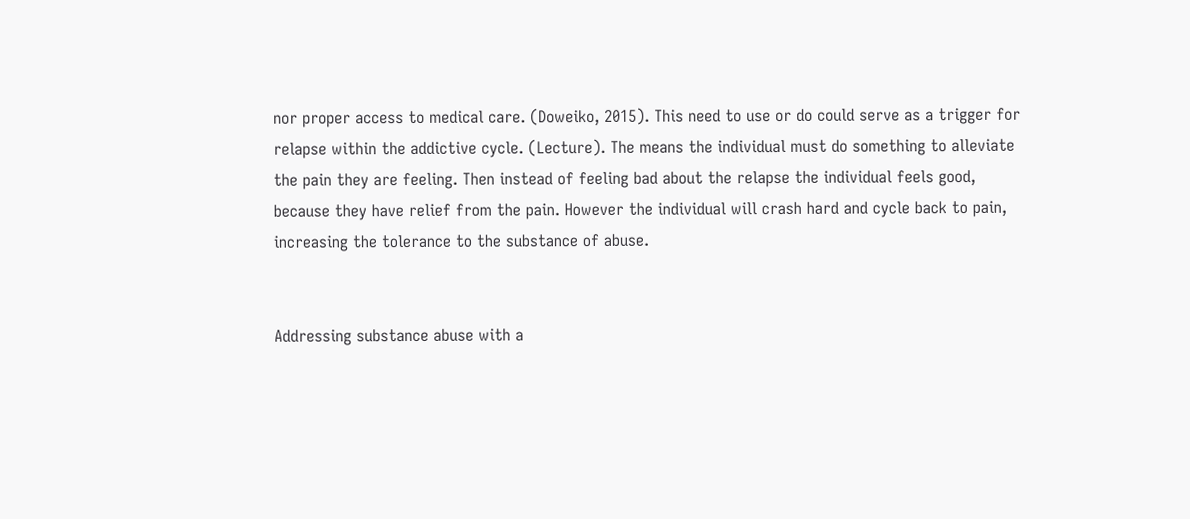nor proper access to medical care. (Doweiko, 2015). This need to use or do could serve as a trigger for relapse within the addictive cycle. (Lecture). The means the individual must do something to alleviate the pain they are feeling. Then instead of feeling bad about the relapse the individual feels good, because they have relief from the pain. However the individual will crash hard and cycle back to pain, increasing the tolerance to the substance of abuse.


Addressing substance abuse with a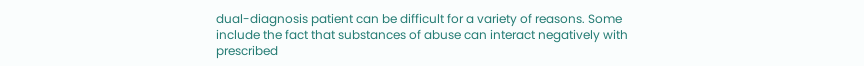dual-diagnosis patient can be difficult for a variety of reasons. Some include the fact that substances of abuse can interact negatively with prescribed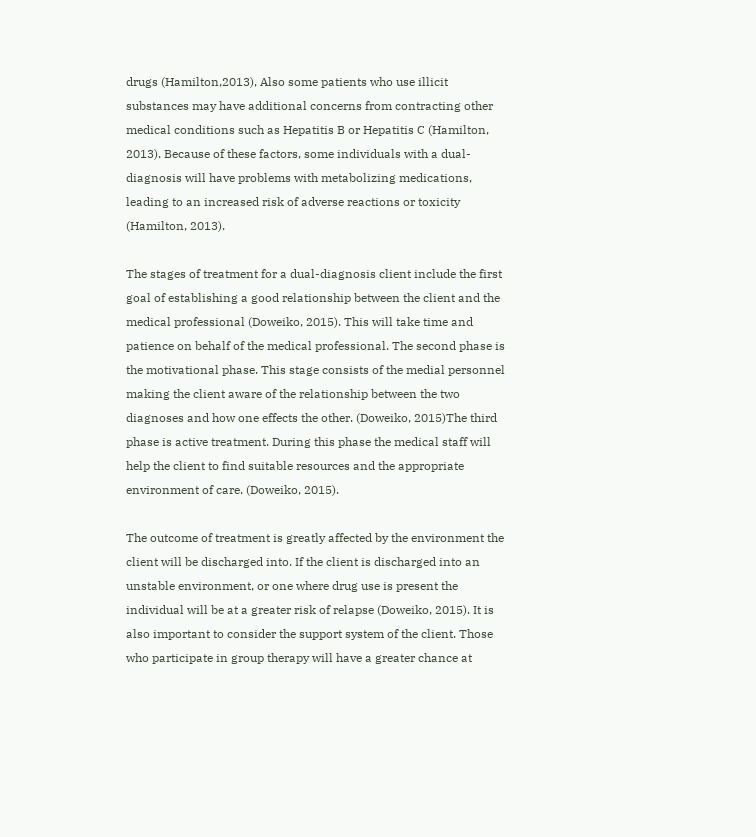drugs (Hamilton,2013), Also some patients who use illicit substances may have additional concerns from contracting other medical conditions such as Hepatitis B or Hepatitis C (Hamilton, 2013). Because of these factors, some individuals with a dual-diagnosis will have problems with metabolizing medications, leading to an increased risk of adverse reactions or toxicity (Hamilton, 2013).

The stages of treatment for a dual-diagnosis client include the first goal of establishing a good relationship between the client and the medical professional (Doweiko, 2015). This will take time and patience on behalf of the medical professional. The second phase is the motivational phase. This stage consists of the medial personnel making the client aware of the relationship between the two diagnoses and how one effects the other. (Doweiko, 2015)The third phase is active treatment. During this phase the medical staff will help the client to find suitable resources and the appropriate environment of care. (Doweiko, 2015).

The outcome of treatment is greatly affected by the environment the client will be discharged into. If the client is discharged into an unstable environment, or one where drug use is present the individual will be at a greater risk of relapse (Doweiko, 2015). It is also important to consider the support system of the client. Those who participate in group therapy will have a greater chance at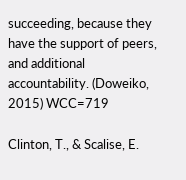succeeding, because they have the support of peers, and additional accountability. (Doweiko, 2015) WCC=719

Clinton, T., & Scalise, E.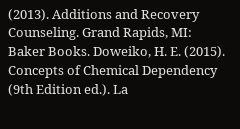(2013). Additions and Recovery Counseling. Grand Rapids, MI: Baker Books. Doweiko, H. E. (2015). Concepts of Chemical Dependency (9th Edition ed.). La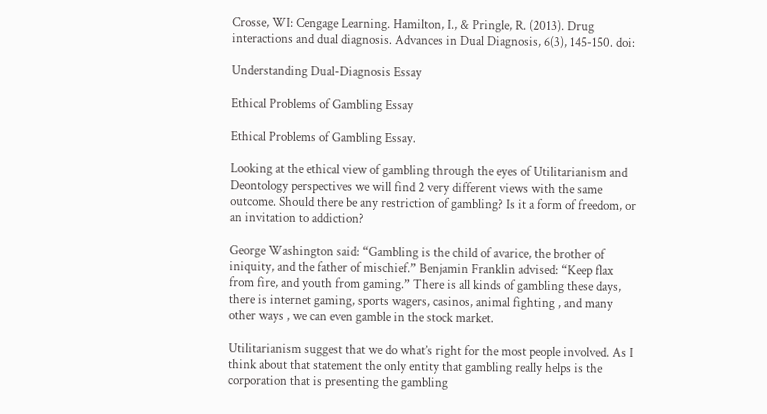Crosse, WI: Cengage Learning. Hamilton, I., & Pringle, R. (2013). Drug interactions and dual diagnosis. Advances in Dual Diagnosis, 6(3), 145-150. doi:

Understanding Dual-Diagnosis Essay

Ethical Problems of Gambling Essay

Ethical Problems of Gambling Essay.

Looking at the ethical view of gambling through the eyes of Utilitarianism and Deontology perspectives we will find 2 very different views with the same outcome. Should there be any restriction of gambling? Is it a form of freedom, or an invitation to addiction?

George Washington said: “Gambling is the child of avarice, the brother of iniquity, and the father of mischief.” Benjamin Franklin advised: “Keep flax from fire, and youth from gaming.” There is all kinds of gambling these days, there is internet gaming, sports wagers, casinos, animal fighting , and many other ways , we can even gamble in the stock market.

Utilitarianism suggest that we do what’s right for the most people involved. As I think about that statement the only entity that gambling really helps is the corporation that is presenting the gambling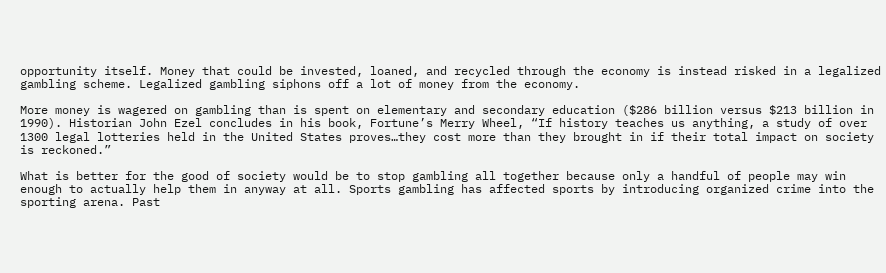opportunity itself. Money that could be invested, loaned, and recycled through the economy is instead risked in a legalized gambling scheme. Legalized gambling siphons off a lot of money from the economy.

More money is wagered on gambling than is spent on elementary and secondary education ($286 billion versus $213 billion in 1990). Historian John Ezel concludes in his book, Fortune’s Merry Wheel, “If history teaches us anything, a study of over 1300 legal lotteries held in the United States proves…they cost more than they brought in if their total impact on society is reckoned.”

What is better for the good of society would be to stop gambling all together because only a handful of people may win enough to actually help them in anyway at all. Sports gambling has affected sports by introducing organized crime into the sporting arena. Past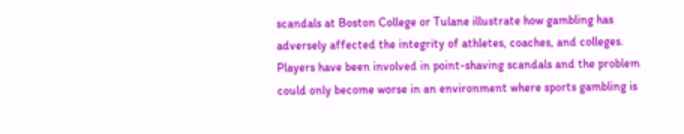scandals at Boston College or Tulane illustrate how gambling has adversely affected the integrity of athletes, coaches, and colleges. Players have been involved in point-shaving scandals and the problem could only become worse in an environment where sports gambling is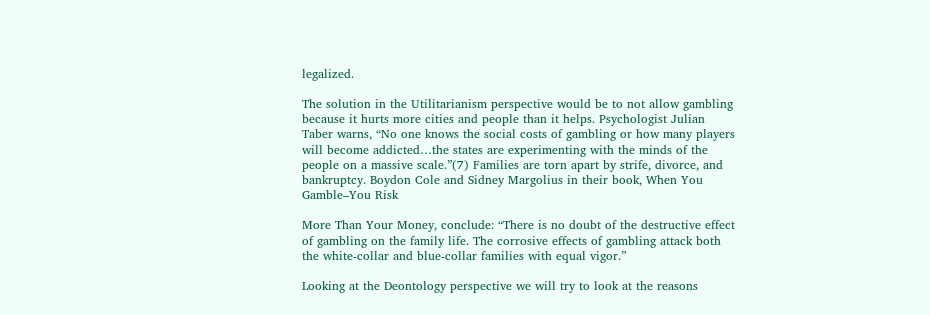legalized.

The solution in the Utilitarianism perspective would be to not allow gambling because it hurts more cities and people than it helps. Psychologist Julian Taber warns, “No one knows the social costs of gambling or how many players will become addicted…the states are experimenting with the minds of the people on a massive scale.”(7) Families are torn apart by strife, divorce, and bankruptcy. Boydon Cole and Sidney Margolius in their book, When You Gamble–You Risk

More Than Your Money, conclude: “There is no doubt of the destructive effect of gambling on the family life. The corrosive effects of gambling attack both the white-collar and blue-collar families with equal vigor.”

Looking at the Deontology perspective we will try to look at the reasons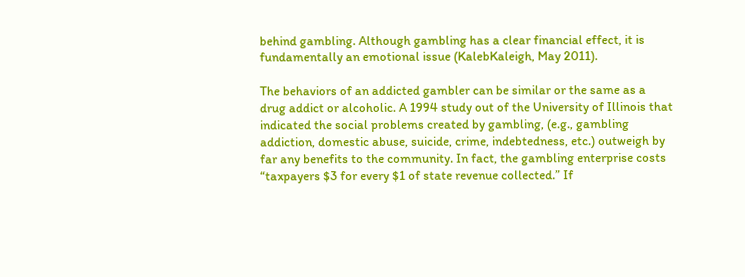behind gambling. Although gambling has a clear financial effect, it is fundamentally an emotional issue (KalebKaleigh, May 2011).

The behaviors of an addicted gambler can be similar or the same as a drug addict or alcoholic. A 1994 study out of the University of Illinois that indicated the social problems created by gambling, (e.g., gambling addiction, domestic abuse, suicide, crime, indebtedness, etc.) outweigh by far any benefits to the community. In fact, the gambling enterprise costs “taxpayers $3 for every $1 of state revenue collected.” If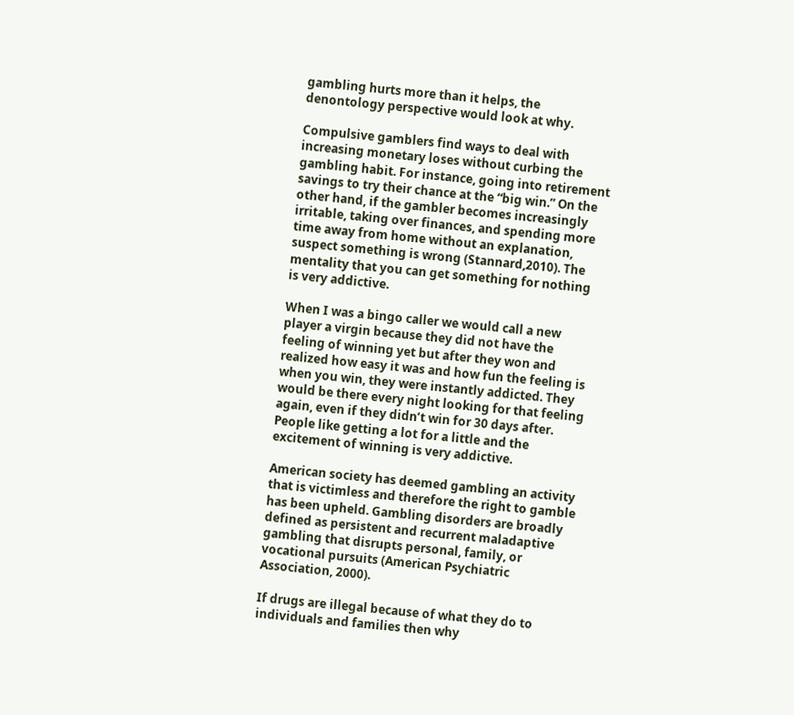gambling hurts more than it helps, the denontology perspective would look at why.

Compulsive gamblers find ways to deal with increasing monetary loses without curbing the gambling habit. For instance, going into retirement savings to try their chance at the “big win.” On the other hand, if the gambler becomes increasingly irritable, taking over finances, and spending more time away from home without an explanation, suspect something is wrong (Stannard,2010). The mentality that you can get something for nothing is very addictive.

When I was a bingo caller we would call a new player a virgin because they did not have the feeling of winning yet but after they won and realized how easy it was and how fun the feeling is when you win, they were instantly addicted. They would be there every night looking for that feeling again, even if they didn’t win for 30 days after. People like getting a lot for a little and the excitement of winning is very addictive.

American society has deemed gambling an activity that is victimless and therefore the right to gamble has been upheld. Gambling disorders are broadly defined as persistent and recurrent maladaptive gambling that disrupts personal, family, or vocational pursuits (American Psychiatric Association, 2000).

If drugs are illegal because of what they do to individuals and families then why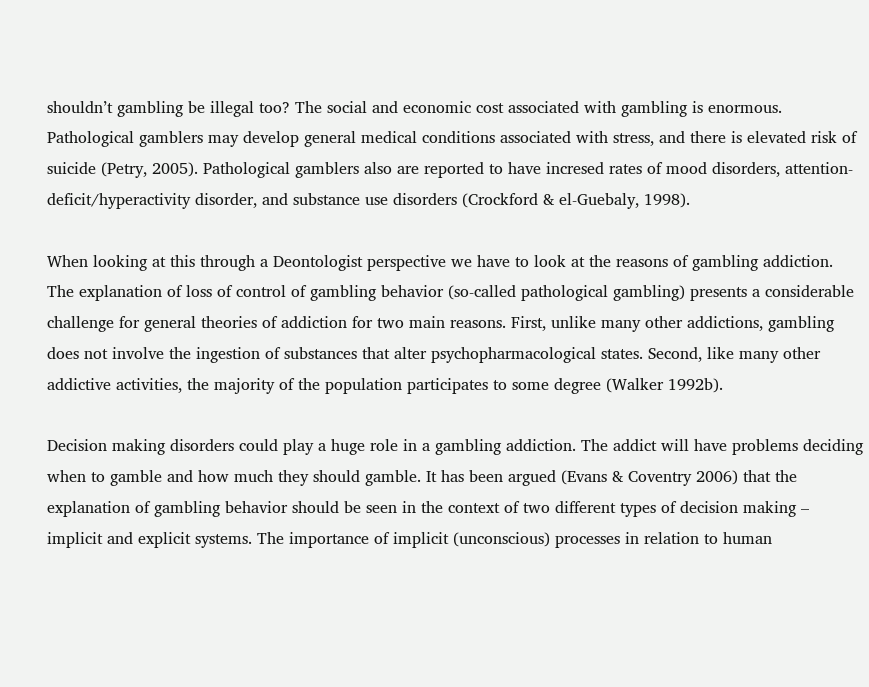shouldn’t gambling be illegal too? The social and economic cost associated with gambling is enormous. Pathological gamblers may develop general medical conditions associated with stress, and there is elevated risk of suicide (Petry, 2005). Pathological gamblers also are reported to have incresed rates of mood disorders, attention-deficit/hyperactivity disorder, and substance use disorders (Crockford & el-Guebaly, 1998).

When looking at this through a Deontologist perspective we have to look at the reasons of gambling addiction. The explanation of loss of control of gambling behavior (so-called pathological gambling) presents a considerable challenge for general theories of addiction for two main reasons. First, unlike many other addictions, gambling does not involve the ingestion of substances that alter psychopharmacological states. Second, like many other addictive activities, the majority of the population participates to some degree (Walker 1992b).

Decision making disorders could play a huge role in a gambling addiction. The addict will have problems deciding when to gamble and how much they should gamble. It has been argued (Evans & Coventry 2006) that the explanation of gambling behavior should be seen in the context of two different types of decision making – implicit and explicit systems. The importance of implicit (unconscious) processes in relation to human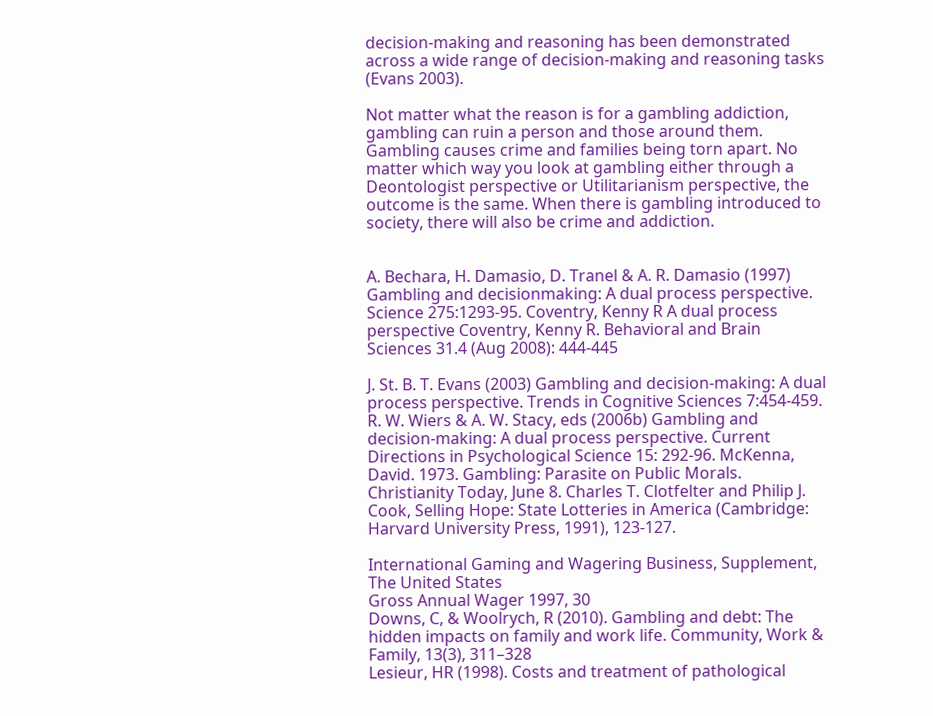decision-making and reasoning has been demonstrated across a wide range of decision-making and reasoning tasks (Evans 2003).

Not matter what the reason is for a gambling addiction, gambling can ruin a person and those around them. Gambling causes crime and families being torn apart. No matter which way you look at gambling either through a Deontologist perspective or Utilitarianism perspective, the outcome is the same. When there is gambling introduced to society, there will also be crime and addiction.


A. Bechara, H. Damasio, D. Tranel & A. R. Damasio (1997) Gambling and decisionmaking: A dual process perspective. Science 275:1293-95. Coventry, Kenny R A dual process perspective Coventry, Kenny R. Behavioral and Brain Sciences 31.4 (Aug 2008): 444-445

J. St. B. T. Evans (2003) Gambling and decision-making: A dual process perspective. Trends in Cognitive Sciences 7:454-459.
R. W. Wiers & A. W. Stacy, eds (2006b) Gambling and decision-making: A dual process perspective. Current Directions in Psychological Science 15: 292-96. McKenna, David. 1973. Gambling: Parasite on Public Morals. Christianity Today, June 8. Charles T. Clotfelter and Philip J. Cook, Selling Hope: State Lotteries in America (Cambridge: Harvard University Press, 1991), 123-127.

International Gaming and Wagering Business, Supplement, The United States
Gross Annual Wager 1997, 30
Downs, C, & Woolrych, R (2010). Gambling and debt: The hidden impacts on family and work life. Community, Work & Family, 13(3), 311–328
Lesieur, HR (1998). Costs and treatment of pathological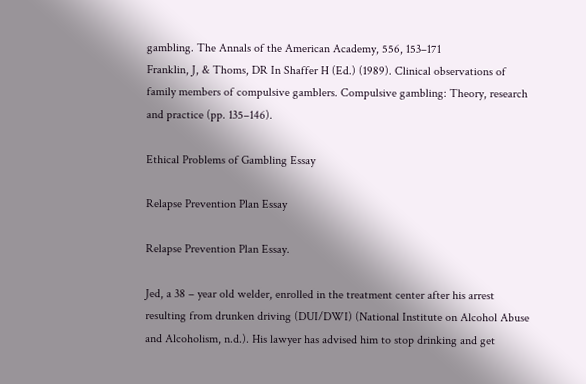gambling. The Annals of the American Academy, 556, 153–171
Franklin, J, & Thoms, DR In Shaffer H (Ed.) (1989). Clinical observations of family members of compulsive gamblers. Compulsive gambling: Theory, research and practice (pp. 135–146).

Ethical Problems of Gambling Essay

Relapse Prevention Plan Essay

Relapse Prevention Plan Essay.

Jed, a 38 – year old welder, enrolled in the treatment center after his arrest resulting from drunken driving (DUI/DWI) (National Institute on Alcohol Abuse and Alcoholism, n.d.). His lawyer has advised him to stop drinking and get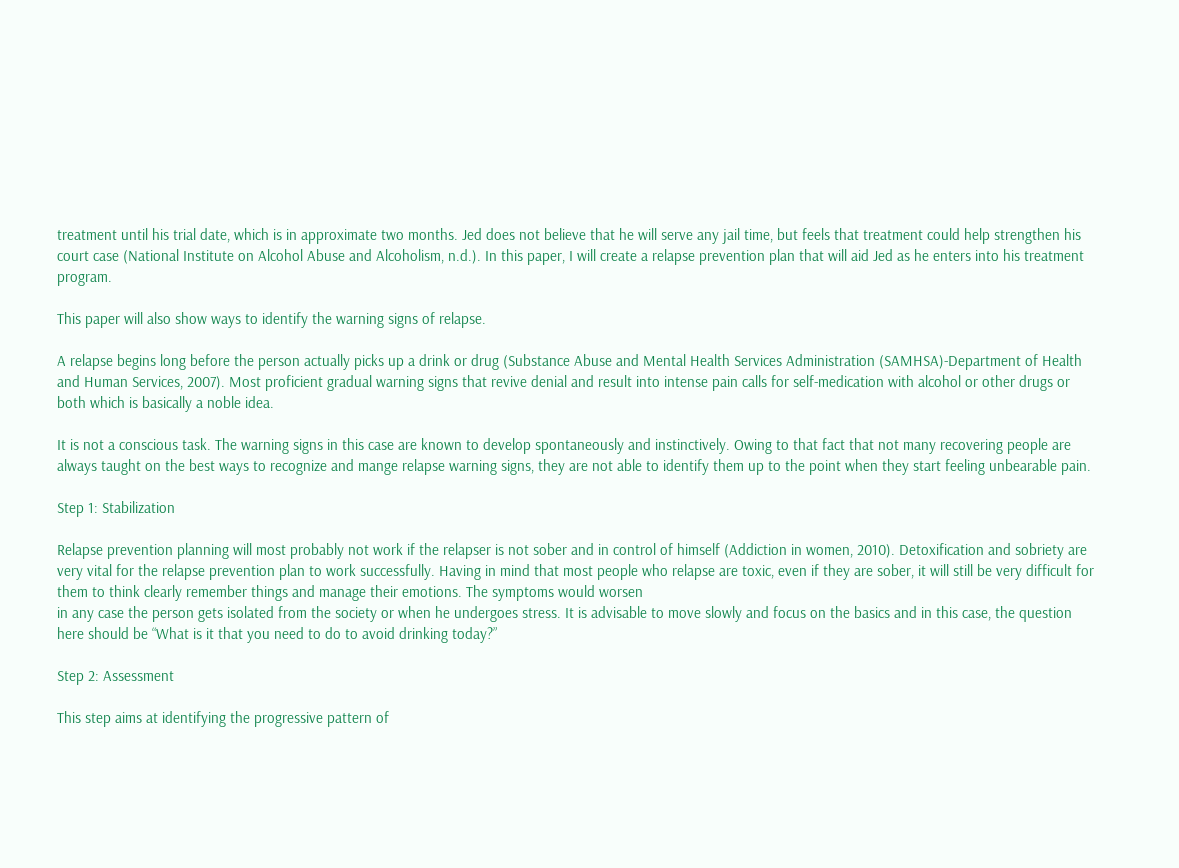treatment until his trial date, which is in approximate two months. Jed does not believe that he will serve any jail time, but feels that treatment could help strengthen his court case (National Institute on Alcohol Abuse and Alcoholism, n.d.). In this paper, I will create a relapse prevention plan that will aid Jed as he enters into his treatment program.

This paper will also show ways to identify the warning signs of relapse.

A relapse begins long before the person actually picks up a drink or drug (Substance Abuse and Mental Health Services Administration (SAMHSA)-Department of Health and Human Services, 2007). Most proficient gradual warning signs that revive denial and result into intense pain calls for self-medication with alcohol or other drugs or both which is basically a noble idea.

It is not a conscious task. The warning signs in this case are known to develop spontaneously and instinctively. Owing to that fact that not many recovering people are always taught on the best ways to recognize and mange relapse warning signs, they are not able to identify them up to the point when they start feeling unbearable pain.

Step 1: Stabilization

Relapse prevention planning will most probably not work if the relapser is not sober and in control of himself (Addiction in women, 2010). Detoxification and sobriety are very vital for the relapse prevention plan to work successfully. Having in mind that most people who relapse are toxic, even if they are sober, it will still be very difficult for them to think clearly remember things and manage their emotions. The symptoms would worsen
in any case the person gets isolated from the society or when he undergoes stress. It is advisable to move slowly and focus on the basics and in this case, the question here should be “What is it that you need to do to avoid drinking today?”

Step 2: Assessment

This step aims at identifying the progressive pattern of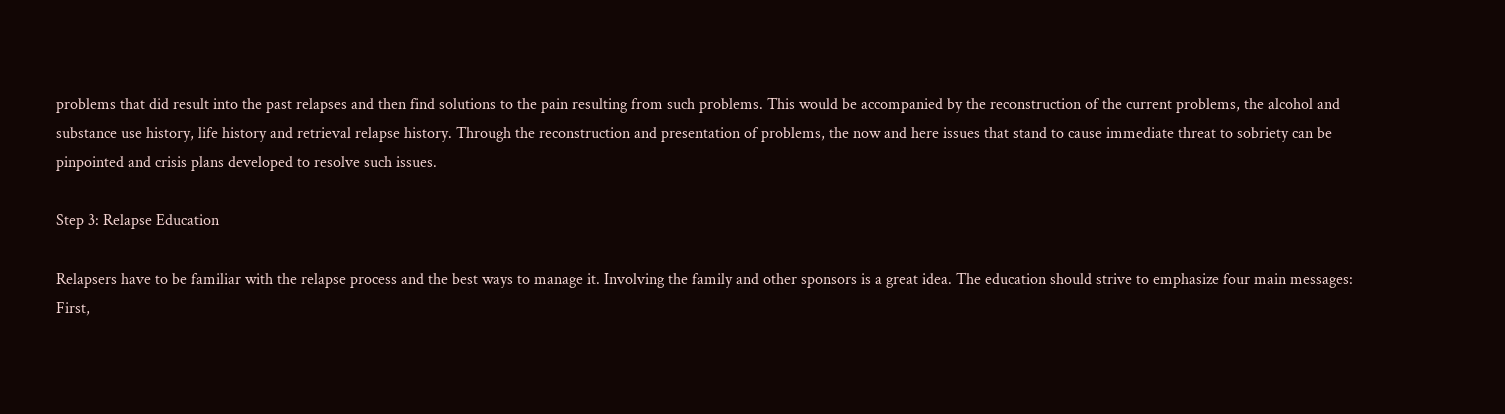problems that did result into the past relapses and then find solutions to the pain resulting from such problems. This would be accompanied by the reconstruction of the current problems, the alcohol and substance use history, life history and retrieval relapse history. Through the reconstruction and presentation of problems, the now and here issues that stand to cause immediate threat to sobriety can be pinpointed and crisis plans developed to resolve such issues.

Step 3: Relapse Education

Relapsers have to be familiar with the relapse process and the best ways to manage it. Involving the family and other sponsors is a great idea. The education should strive to emphasize four main messages: First,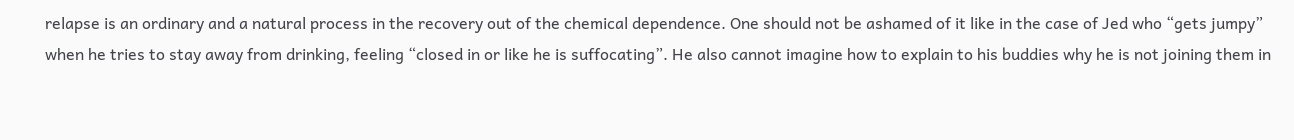relapse is an ordinary and a natural process in the recovery out of the chemical dependence. One should not be ashamed of it like in the case of Jed who “gets jumpy” when he tries to stay away from drinking, feeling “closed in or like he is suffocating”. He also cannot imagine how to explain to his buddies why he is not joining them in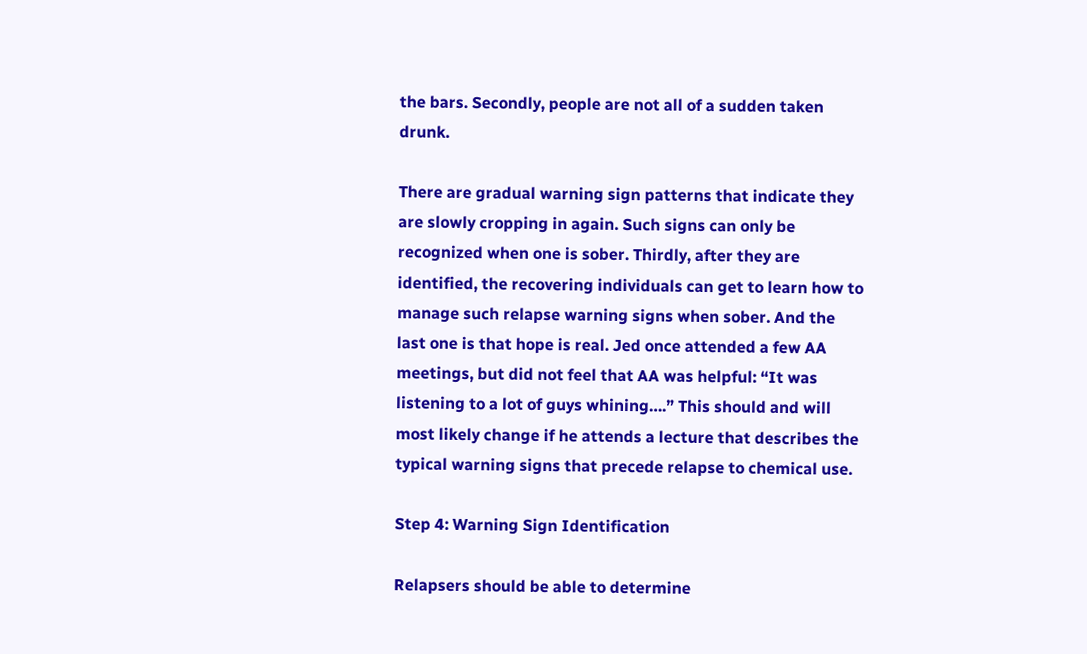the bars. Secondly, people are not all of a sudden taken drunk.

There are gradual warning sign patterns that indicate they are slowly cropping in again. Such signs can only be recognized when one is sober. Thirdly, after they are identified, the recovering individuals can get to learn how to manage such relapse warning signs when sober. And the last one is that hope is real. Jed once attended a few AA meetings, but did not feel that AA was helpful: “It was listening to a lot of guys whining….” This should and will most likely change if he attends a lecture that describes the typical warning signs that precede relapse to chemical use.

Step 4: Warning Sign Identification

Relapsers should be able to determine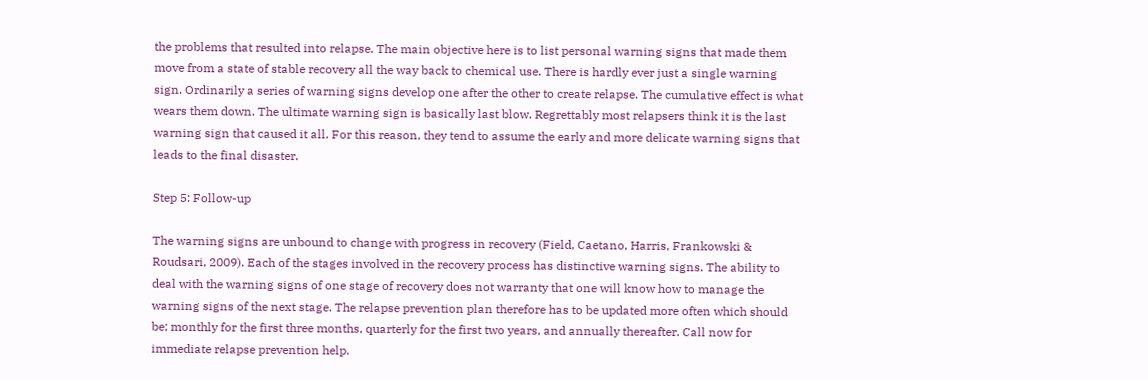the problems that resulted into relapse. The main objective here is to list personal warning signs that made them move from a state of stable recovery all the way back to chemical use. There is hardly ever just a single warning sign. Ordinarily a series of warning signs develop one after the other to create relapse. The cumulative effect is what wears them down. The ultimate warning sign is basically last blow. Regrettably most relapsers think it is the last warning sign that caused it all. For this reason, they tend to assume the early and more delicate warning signs that leads to the final disaster.

Step 5: Follow-up

The warning signs are unbound to change with progress in recovery (Field, Caetano, Harris, Frankowski & Roudsari, 2009). Each of the stages involved in the recovery process has distinctive warning signs. The ability to deal with the warning signs of one stage of recovery does not warranty that one will know how to manage the warning signs of the next stage. The relapse prevention plan therefore has to be updated more often which should be; monthly for the first three months, quarterly for the first two years, and annually thereafter. Call now for immediate relapse prevention help.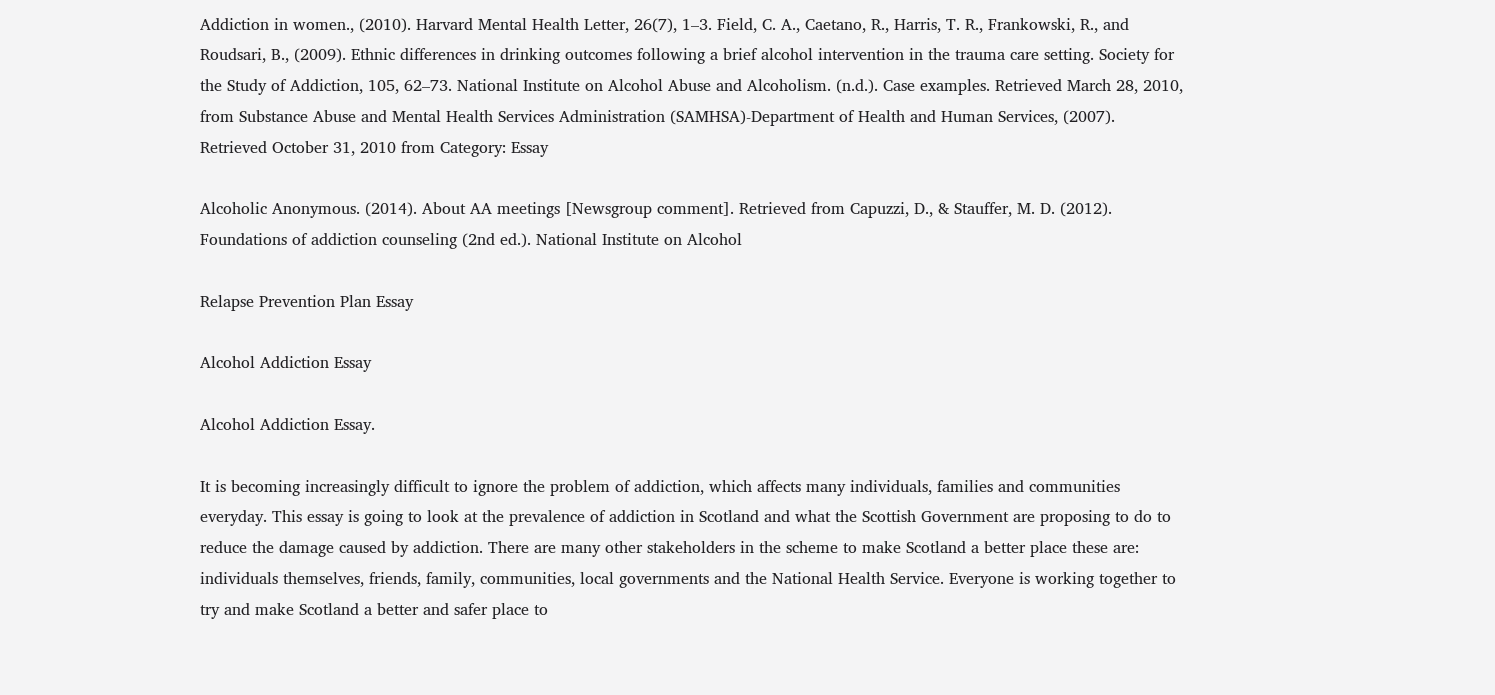Addiction in women., (2010). Harvard Mental Health Letter, 26(7), 1–3. Field, C. A., Caetano, R., Harris, T. R., Frankowski, R., and Roudsari, B., (2009). Ethnic differences in drinking outcomes following a brief alcohol intervention in the trauma care setting. Society for the Study of Addiction, 105, 62–73. National Institute on Alcohol Abuse and Alcoholism. (n.d.). Case examples. Retrieved March 28, 2010, from Substance Abuse and Mental Health Services Administration (SAMHSA)-Department of Health and Human Services, (2007). Retrieved October 31, 2010 from Category: Essay

Alcoholic Anonymous. (2014). About AA meetings [Newsgroup comment]. Retrieved from Capuzzi, D., & Stauffer, M. D. (2012). Foundations of addiction counseling (2nd ed.). National Institute on Alcohol

Relapse Prevention Plan Essay

Alcohol Addiction Essay

Alcohol Addiction Essay.

It is becoming increasingly difficult to ignore the problem of addiction, which affects many individuals, families and communities everyday. This essay is going to look at the prevalence of addiction in Scotland and what the Scottish Government are proposing to do to reduce the damage caused by addiction. There are many other stakeholders in the scheme to make Scotland a better place these are: individuals themselves, friends, family, communities, local governments and the National Health Service. Everyone is working together to try and make Scotland a better and safer place to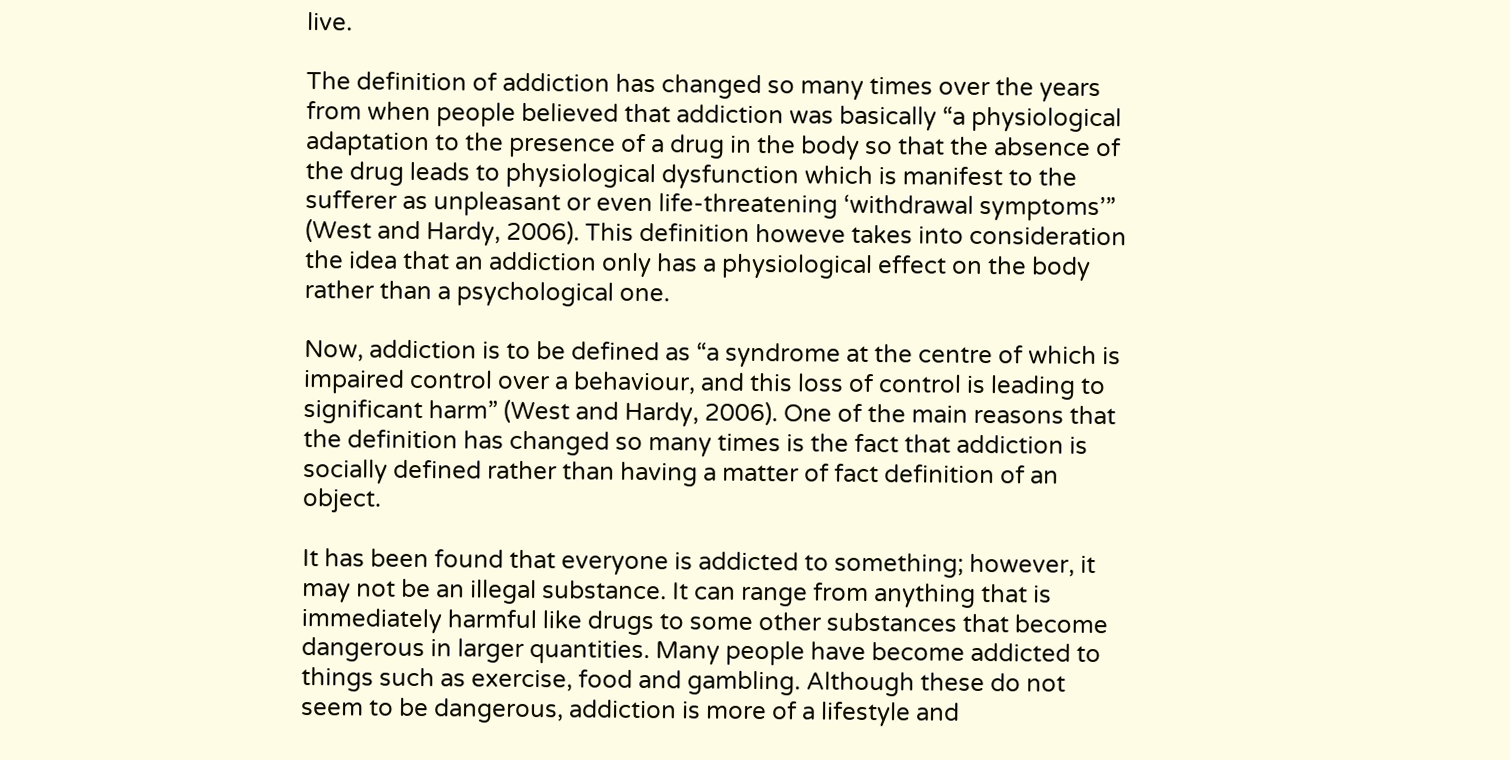live.

The definition of addiction has changed so many times over the years from when people believed that addiction was basically “a physiological adaptation to the presence of a drug in the body so that the absence of the drug leads to physiological dysfunction which is manifest to the sufferer as unpleasant or even life-threatening ‘withdrawal symptoms’” (West and Hardy, 2006). This definition howeve takes into consideration the idea that an addiction only has a physiological effect on the body rather than a psychological one.

Now, addiction is to be defined as “a syndrome at the centre of which is impaired control over a behaviour, and this loss of control is leading to significant harm” (West and Hardy, 2006). One of the main reasons that the definition has changed so many times is the fact that addiction is socially defined rather than having a matter of fact definition of an object.

It has been found that everyone is addicted to something; however, it may not be an illegal substance. It can range from anything that is immediately harmful like drugs to some other substances that become dangerous in larger quantities. Many people have become addicted to things such as exercise, food and gambling. Although these do not seem to be dangerous, addiction is more of a lifestyle and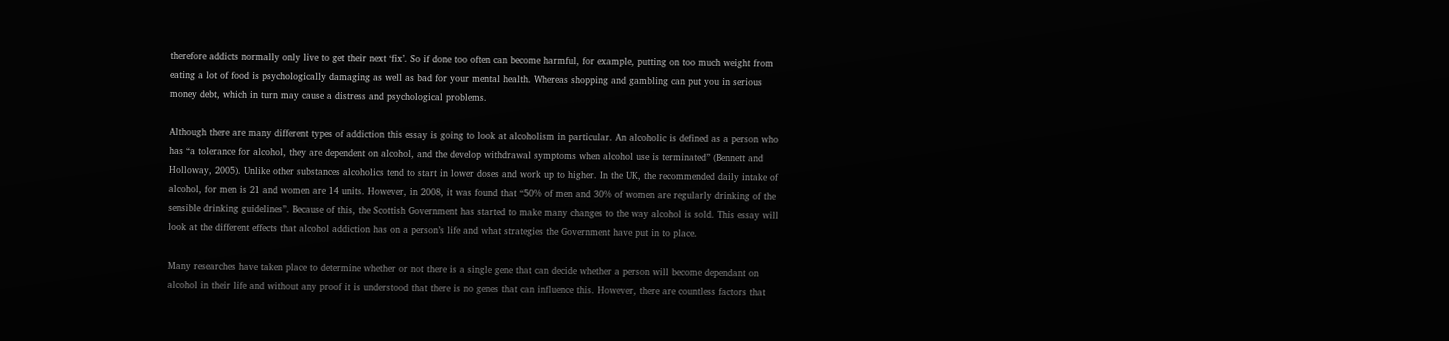therefore addicts normally only live to get their next ‘fix’. So if done too often can become harmful, for example, putting on too much weight from eating a lot of food is psychologically damaging as well as bad for your mental health. Whereas shopping and gambling can put you in serious money debt, which in turn may cause a distress and psychological problems.

Although there are many different types of addiction this essay is going to look at alcoholism in particular. An alcoholic is defined as a person who has “a tolerance for alcohol, they are dependent on alcohol, and the develop withdrawal symptoms when alcohol use is terminated” (Bennett and Holloway, 2005). Unlike other substances alcoholics tend to start in lower doses and work up to higher. In the UK, the recommended daily intake of alcohol, for men is 21 and women are 14 units. However, in 2008, it was found that “50% of men and 30% of women are regularly drinking of the sensible drinking guidelines”. Because of this, the Scottish Government has started to make many changes to the way alcohol is sold. This essay will look at the different effects that alcohol addiction has on a person’s life and what strategies the Government have put in to place.

Many researches have taken place to determine whether or not there is a single gene that can decide whether a person will become dependant on alcohol in their life and without any proof it is understood that there is no genes that can influence this. However, there are countless factors that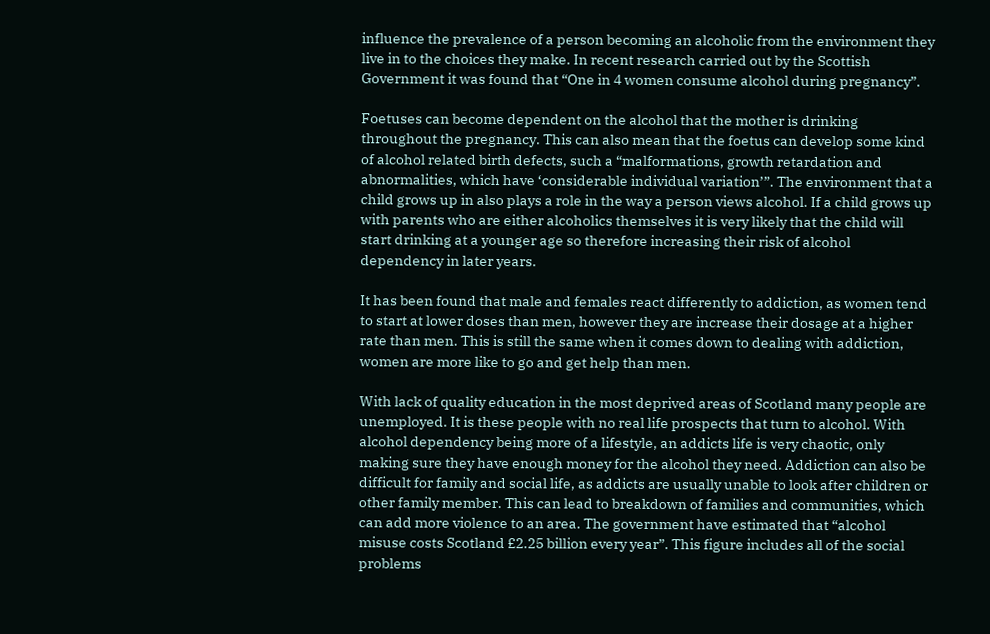influence the prevalence of a person becoming an alcoholic from the environment they live in to the choices they make. In recent research carried out by the Scottish Government it was found that “One in 4 women consume alcohol during pregnancy”.

Foetuses can become dependent on the alcohol that the mother is drinking throughout the pregnancy. This can also mean that the foetus can develop some kind of alcohol related birth defects, such a “malformations, growth retardation and abnormalities, which have ‘considerable individual variation’”. The environment that a child grows up in also plays a role in the way a person views alcohol. If a child grows up with parents who are either alcoholics themselves it is very likely that the child will start drinking at a younger age so therefore increasing their risk of alcohol dependency in later years.

It has been found that male and females react differently to addiction, as women tend to start at lower doses than men, however they are increase their dosage at a higher rate than men. This is still the same when it comes down to dealing with addiction, women are more like to go and get help than men.

With lack of quality education in the most deprived areas of Scotland many people are unemployed. It is these people with no real life prospects that turn to alcohol. With alcohol dependency being more of a lifestyle, an addicts life is very chaotic, only making sure they have enough money for the alcohol they need. Addiction can also be difficult for family and social life, as addicts are usually unable to look after children or other family member. This can lead to breakdown of families and communities, which can add more violence to an area. The government have estimated that “alcohol misuse costs Scotland £2.25 billion every year”. This figure includes all of the social problems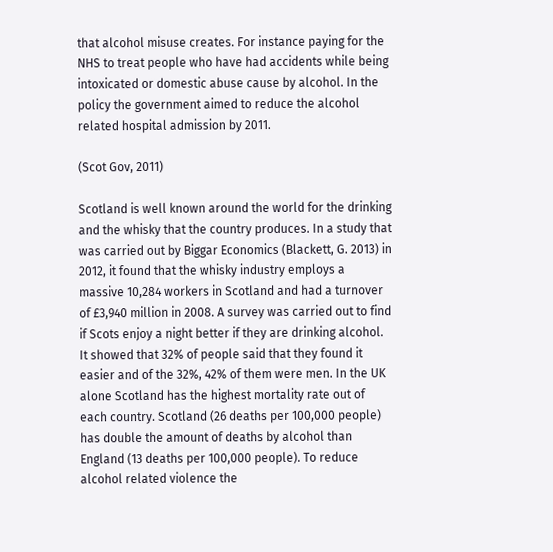that alcohol misuse creates. For instance paying for the NHS to treat people who have had accidents while being intoxicated or domestic abuse cause by alcohol. In the policy the government aimed to reduce the alcohol related hospital admission by 2011.

(Scot Gov, 2011)

Scotland is well known around the world for the drinking and the whisky that the country produces. In a study that was carried out by Biggar Economics (Blackett, G. 2013) in 2012, it found that the whisky industry employs a massive 10,284 workers in Scotland and had a turnover of £3,940 million in 2008. A survey was carried out to find if Scots enjoy a night better if they are drinking alcohol. It showed that 32% of people said that they found it easier and of the 32%, 42% of them were men. In the UK alone Scotland has the highest mortality rate out of each country. Scotland (26 deaths per 100,000 people) has double the amount of deaths by alcohol than England (13 deaths per 100,000 people). To reduce alcohol related violence the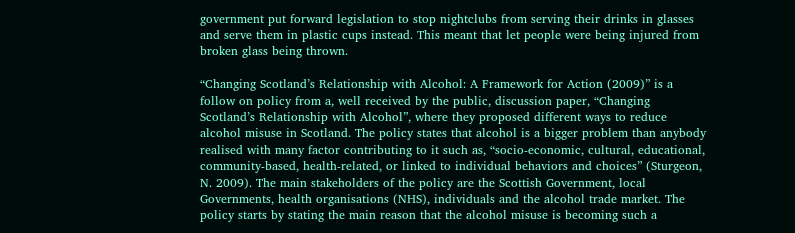government put forward legislation to stop nightclubs from serving their drinks in glasses and serve them in plastic cups instead. This meant that let people were being injured from broken glass being thrown.

“Changing Scotland’s Relationship with Alcohol: A Framework for Action (2009)” is a follow on policy from a, well received by the public, discussion paper, “Changing Scotland’s Relationship with Alcohol”, where they proposed different ways to reduce alcohol misuse in Scotland. The policy states that alcohol is a bigger problem than anybody realised with many factor contributing to it such as, “socio-economic, cultural, educational, community-based, health-related, or linked to individual behaviors and choices” (Sturgeon, N. 2009). The main stakeholders of the policy are the Scottish Government, local Governments, health organisations (NHS), individuals and the alcohol trade market. The policy starts by stating the main reason that the alcohol misuse is becoming such a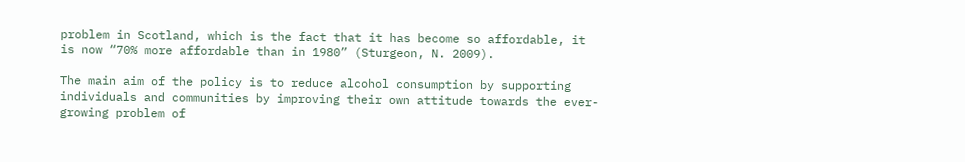problem in Scotland, which is the fact that it has become so affordable, it is now “70% more affordable than in 1980” (Sturgeon, N. 2009).

The main aim of the policy is to reduce alcohol consumption by supporting individuals and communities by improving their own attitude towards the ever-growing problem of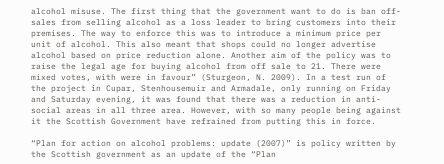alcohol misuse. The first thing that the government want to do is ban off-sales from selling alcohol as a loss leader to bring customers into their premises. The way to enforce this was to introduce a minimum price per unit of alcohol. This also meant that shops could no longer advertise alcohol based on price reduction alone. Another aim of the policy was to raise the legal age for buying alcohol from off sale to 21. There were mixed votes, with were in favour” (Sturgeon, N. 2009). In a test run of the project in Cupar, Stenhousemuir and Armadale, only running on Friday and Saturday evening, it was found that there was a reduction in anti-social areas in all three area. However, with so many people being against it the Scottish Government have refrained from putting this in force.

“Plan for action on alcohol problems: update (2007)” is policy written by the Scottish government as an update of the “Plan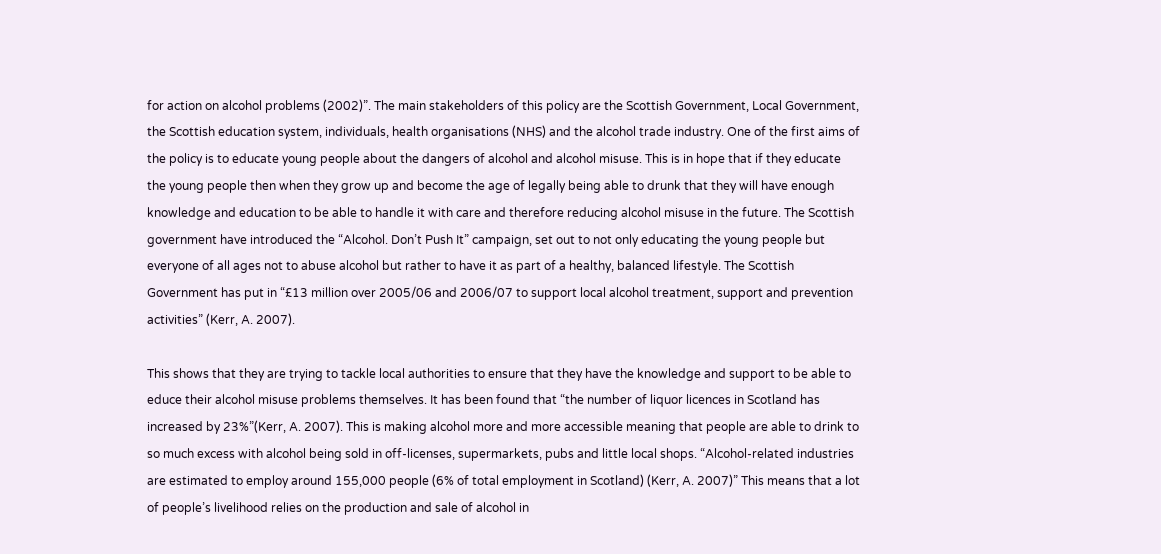for action on alcohol problems (2002)”. The main stakeholders of this policy are the Scottish Government, Local Government, the Scottish education system, individuals, health organisations (NHS) and the alcohol trade industry. One of the first aims of the policy is to educate young people about the dangers of alcohol and alcohol misuse. This is in hope that if they educate the young people then when they grow up and become the age of legally being able to drunk that they will have enough knowledge and education to be able to handle it with care and therefore reducing alcohol misuse in the future. The Scottish government have introduced the “Alcohol. Don’t Push It” campaign, set out to not only educating the young people but everyone of all ages not to abuse alcohol but rather to have it as part of a healthy, balanced lifestyle. The Scottish Government has put in “£13 million over 2005/06 and 2006/07 to support local alcohol treatment, support and prevention activities” (Kerr, A. 2007).

This shows that they are trying to tackle local authorities to ensure that they have the knowledge and support to be able to educe their alcohol misuse problems themselves. It has been found that “the number of liquor licences in Scotland has increased by 23%”(Kerr, A. 2007). This is making alcohol more and more accessible meaning that people are able to drink to so much excess with alcohol being sold in off-licenses, supermarkets, pubs and little local shops. “Alcohol-related industries are estimated to employ around 155,000 people (6% of total employment in Scotland) (Kerr, A. 2007)” This means that a lot of people’s livelihood relies on the production and sale of alcohol in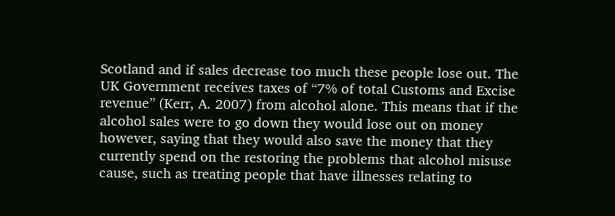Scotland and if sales decrease too much these people lose out. The UK Government receives taxes of “7% of total Customs and Excise revenue” (Kerr, A. 2007) from alcohol alone. This means that if the alcohol sales were to go down they would lose out on money however, saying that they would also save the money that they currently spend on the restoring the problems that alcohol misuse cause, such as treating people that have illnesses relating to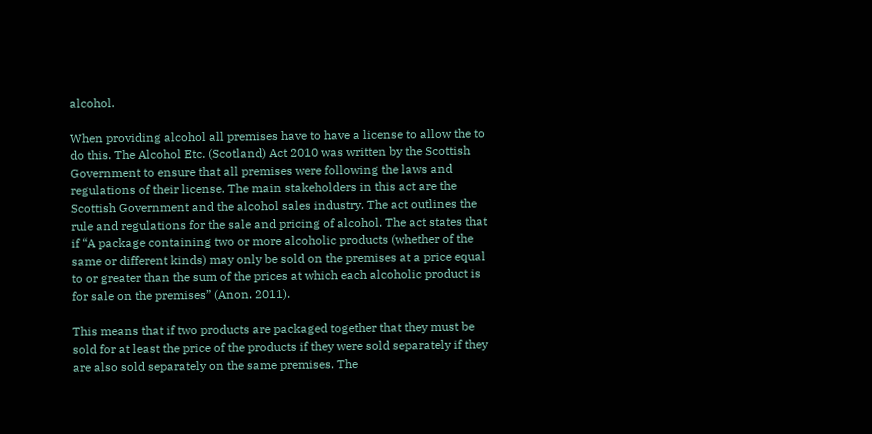alcohol.

When providing alcohol all premises have to have a license to allow the to do this. The Alcohol Etc. (Scotland) Act 2010 was written by the Scottish Government to ensure that all premises were following the laws and regulations of their license. The main stakeholders in this act are the Scottish Government and the alcohol sales industry. The act outlines the rule and regulations for the sale and pricing of alcohol. The act states that if “A package containing two or more alcoholic products (whether of the same or different kinds) may only be sold on the premises at a price equal to or greater than the sum of the prices at which each alcoholic product is for sale on the premises” (Anon. 2011).

This means that if two products are packaged together that they must be sold for at least the price of the products if they were sold separately if they are also sold separately on the same premises. The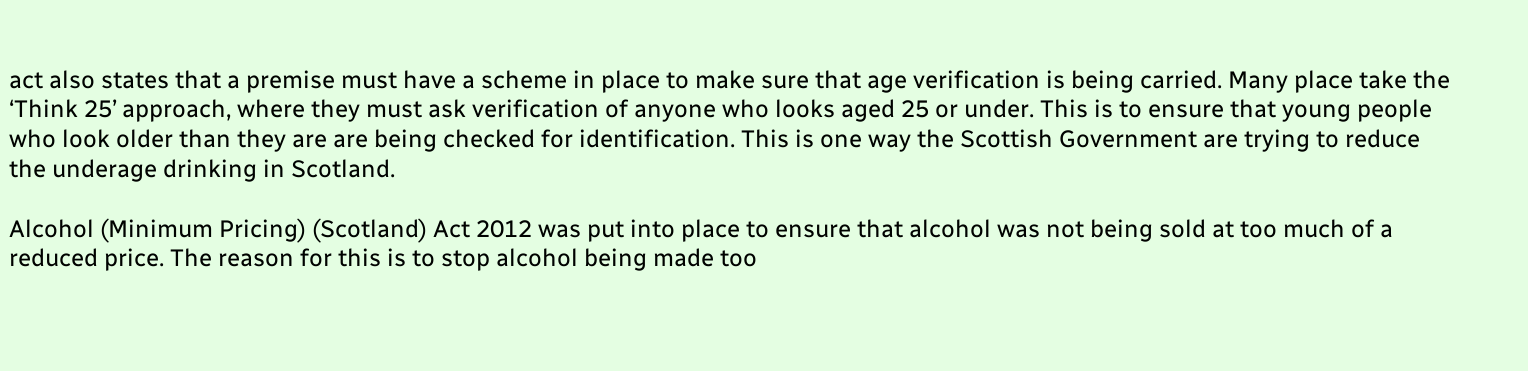act also states that a premise must have a scheme in place to make sure that age verification is being carried. Many place take the ‘Think 25’ approach, where they must ask verification of anyone who looks aged 25 or under. This is to ensure that young people who look older than they are are being checked for identification. This is one way the Scottish Government are trying to reduce the underage drinking in Scotland.

Alcohol (Minimum Pricing) (Scotland) Act 2012 was put into place to ensure that alcohol was not being sold at too much of a reduced price. The reason for this is to stop alcohol being made too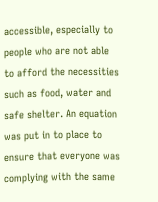accessible, especially to people who are not able to afford the necessities such as food, water and safe shelter. An equation was put in to place to ensure that everyone was complying with the same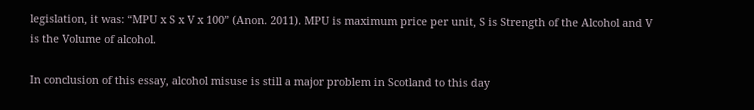legislation, it was: “MPU x S x V x 100” (Anon. 2011). MPU is maximum price per unit, S is Strength of the Alcohol and V is the Volume of alcohol.

In conclusion of this essay, alcohol misuse is still a major problem in Scotland to this day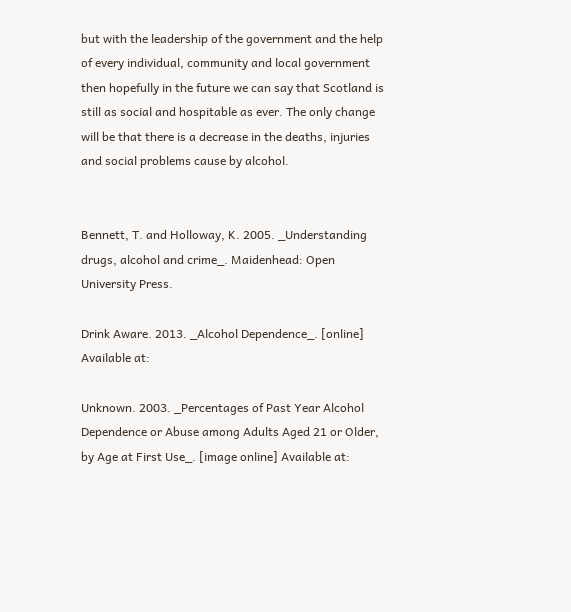but with the leadership of the government and the help of every individual, community and local government then hopefully in the future we can say that Scotland is still as social and hospitable as ever. The only change will be that there is a decrease in the deaths, injuries and social problems cause by alcohol.


Bennett, T. and Holloway, K. 2005. _Understanding drugs, alcohol and crime_. Maidenhead: Open University Press.

Drink Aware. 2013. _Alcohol Dependence_. [online] Available at:

Unknown. 2003. _Percentages of Past Year Alcohol Dependence or Abuse among Adults Aged 21 or Older, by Age at First Use_. [image online] Available at: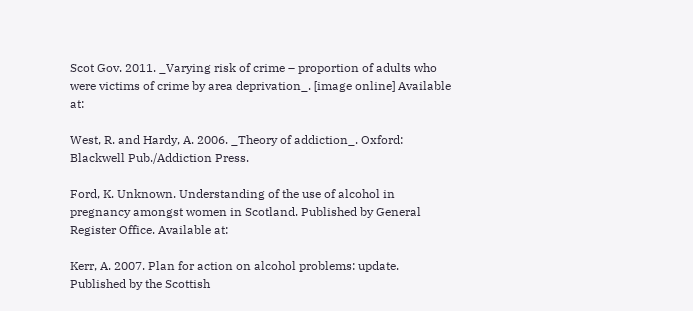Scot Gov. 2011. _Varying risk of crime – proportion of adults who were victims of crime by area deprivation_. [image online] Available at:

West, R. and Hardy, A. 2006. _Theory of addiction_. Oxford: Blackwell Pub./Addiction Press.

Ford, K. Unknown. Understanding of the use of alcohol in pregnancy amongst women in Scotland. Published by General Register Office. Available at:

Kerr, A. 2007. Plan for action on alcohol problems: update. Published by the Scottish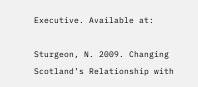Executive. Available at:

Sturgeon, N. 2009. Changing Scotland’s Relationship with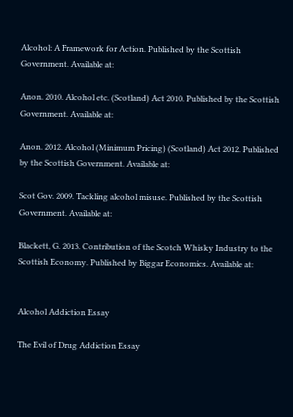Alcohol: A Framework for Action. Published by the Scottish Government. Available at:

Anon. 2010. Alcohol etc. (Scotland) Act 2010. Published by the Scottish Government. Available at:

Anon. 2012. Alcohol (Minimum Pricing) (Scotland) Act 2012. Published by the Scottish Government. Available at:

Scot Gov. 2009. Tackling alcohol misuse. Published by the Scottish Government. Available at:

Blackett, G. 2013. Contribution of the Scotch Whisky Industry to the Scottish Economy. Published by Biggar Economics. Available at:


Alcohol Addiction Essay

The Evil of Drug Addiction Essay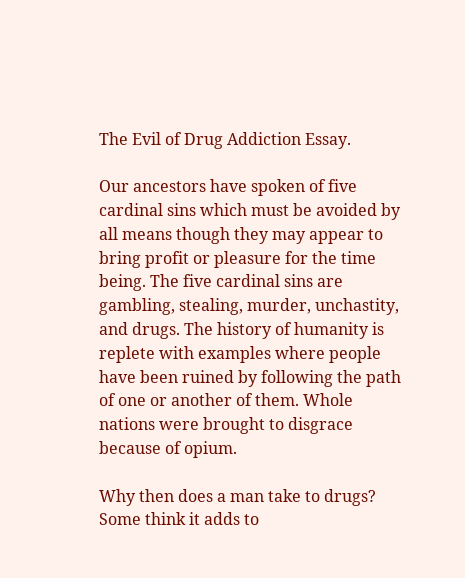The Evil of Drug Addiction Essay.

Our ancestors have spoken of five cardinal sins which must be avoided by all means though they may appear to bring profit or pleasure for the time being. The five cardinal sins are gambling, stealing, murder, unchastity, and drugs. The history of humanity is replete with examples where people have been ruined by following the path of one or another of them. Whole nations were brought to disgrace because of opium.

Why then does a man take to drugs? Some think it adds to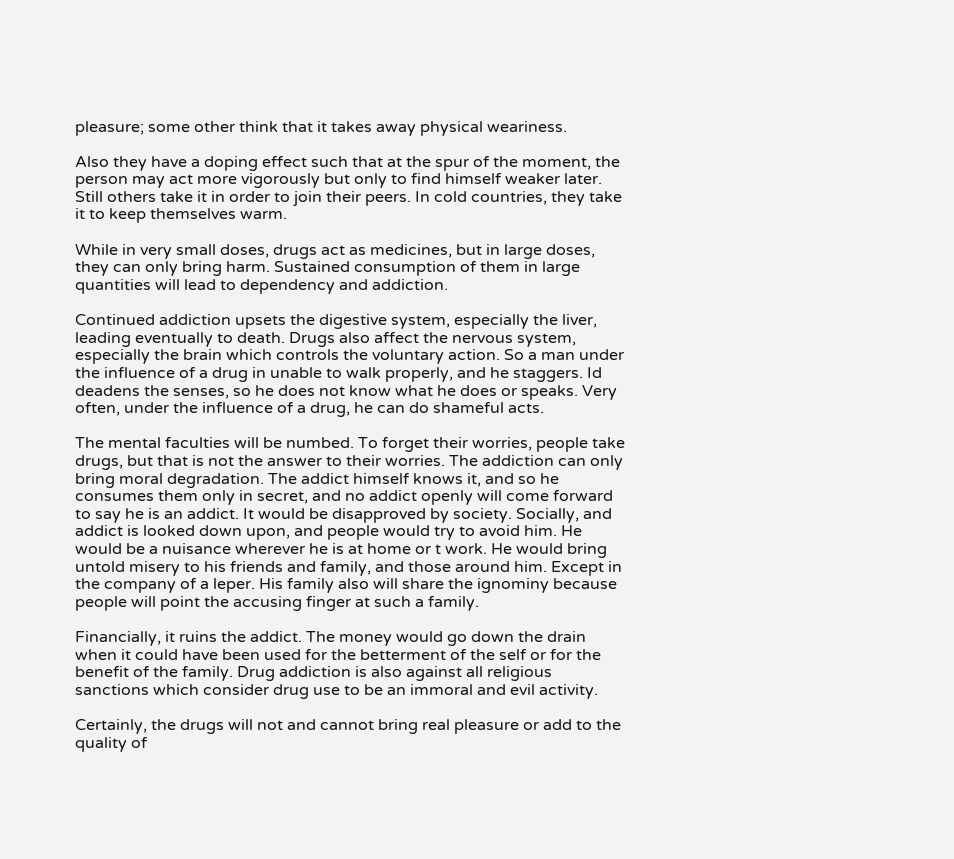pleasure; some other think that it takes away physical weariness.

Also they have a doping effect such that at the spur of the moment, the person may act more vigorously but only to find himself weaker later. Still others take it in order to join their peers. In cold countries, they take it to keep themselves warm.

While in very small doses, drugs act as medicines, but in large doses, they can only bring harm. Sustained consumption of them in large quantities will lead to dependency and addiction.

Continued addiction upsets the digestive system, especially the liver, leading eventually to death. Drugs also affect the nervous system, especially the brain which controls the voluntary action. So a man under the influence of a drug in unable to walk properly, and he staggers. Id deadens the senses, so he does not know what he does or speaks. Very often, under the influence of a drug, he can do shameful acts.

The mental faculties will be numbed. To forget their worries, people take drugs, but that is not the answer to their worries. The addiction can only bring moral degradation. The addict himself knows it, and so he consumes them only in secret, and no addict openly will come forward to say he is an addict. It would be disapproved by society. Socially, and addict is looked down upon, and people would try to avoid him. He would be a nuisance wherever he is at home or t work. He would bring untold misery to his friends and family, and those around him. Except in the company of a leper. His family also will share the ignominy because people will point the accusing finger at such a family.

Financially, it ruins the addict. The money would go down the drain when it could have been used for the betterment of the self or for the benefit of the family. Drug addiction is also against all religious sanctions which consider drug use to be an immoral and evil activity.

Certainly, the drugs will not and cannot bring real pleasure or add to the quality of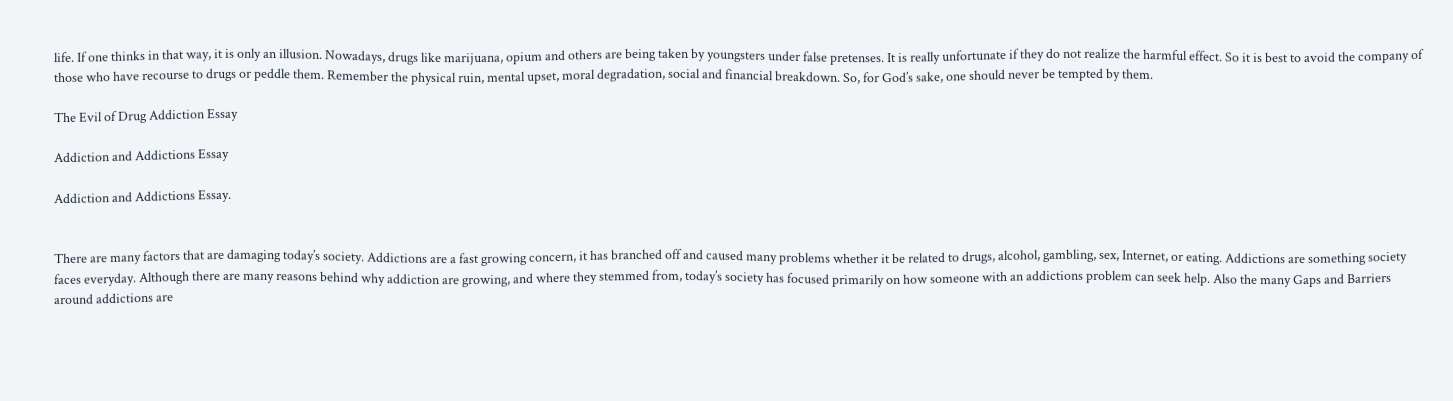life. If one thinks in that way, it is only an illusion. Nowadays, drugs like marijuana, opium and others are being taken by youngsters under false pretenses. It is really unfortunate if they do not realize the harmful effect. So it is best to avoid the company of those who have recourse to drugs or peddle them. Remember the physical ruin, mental upset, moral degradation, social and financial breakdown. So, for God’s sake, one should never be tempted by them.

The Evil of Drug Addiction Essay

Addiction and Addictions Essay

Addiction and Addictions Essay.


There are many factors that are damaging today’s society. Addictions are a fast growing concern, it has branched off and caused many problems whether it be related to drugs, alcohol, gambling, sex, Internet, or eating. Addictions are something society faces everyday. Although there are many reasons behind why addiction are growing, and where they stemmed from, today’s society has focused primarily on how someone with an addictions problem can seek help. Also the many Gaps and Barriers around addictions are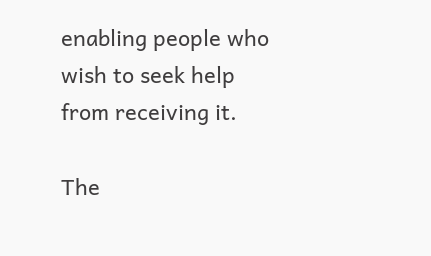enabling people who wish to seek help from receiving it.

The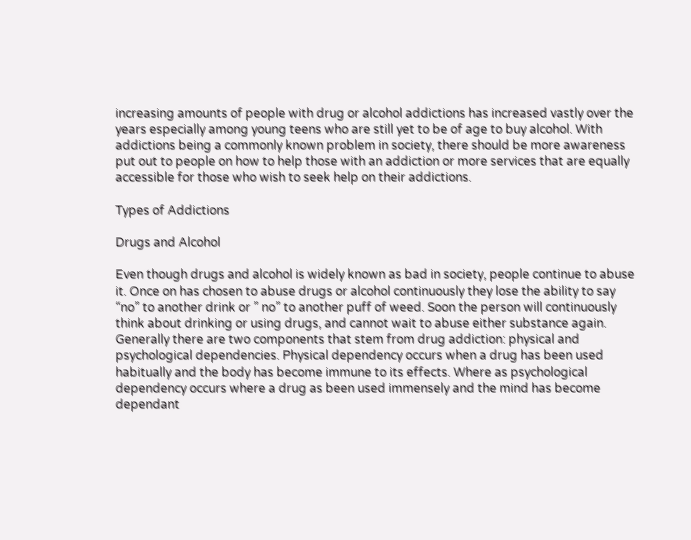increasing amounts of people with drug or alcohol addictions has increased vastly over the years especially among young teens who are still yet to be of age to buy alcohol. With addictions being a commonly known problem in society, there should be more awareness put out to people on how to help those with an addiction or more services that are equally accessible for those who wish to seek help on their addictions.

Types of Addictions

Drugs and Alcohol

Even though drugs and alcohol is widely known as bad in society, people continue to abuse it. Once on has chosen to abuse drugs or alcohol continuously they lose the ability to say “no” to another drink or ” no” to another puff of weed. Soon the person will continuously think about drinking or using drugs, and cannot wait to abuse either substance again. Generally there are two components that stem from drug addiction: physical and psychological dependencies. Physical dependency occurs when a drug has been used habitually and the body has become immune to its effects. Where as psychological dependency occurs where a drug as been used immensely and the mind has become dependant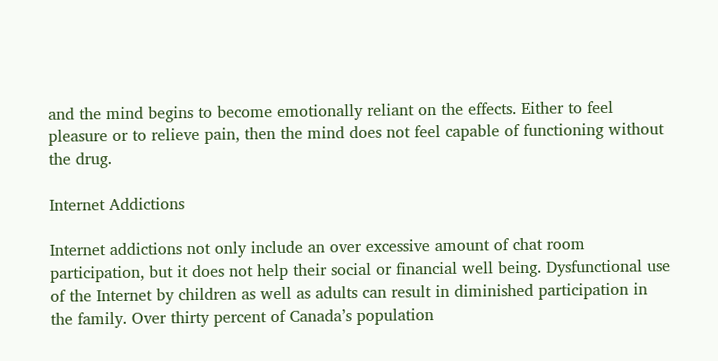and the mind begins to become emotionally reliant on the effects. Either to feel pleasure or to relieve pain, then the mind does not feel capable of functioning without the drug.

Internet Addictions

Internet addictions not only include an over excessive amount of chat room participation, but it does not help their social or financial well being. Dysfunctional use of the Internet by children as well as adults can result in diminished participation in the family. Over thirty percent of Canada’s population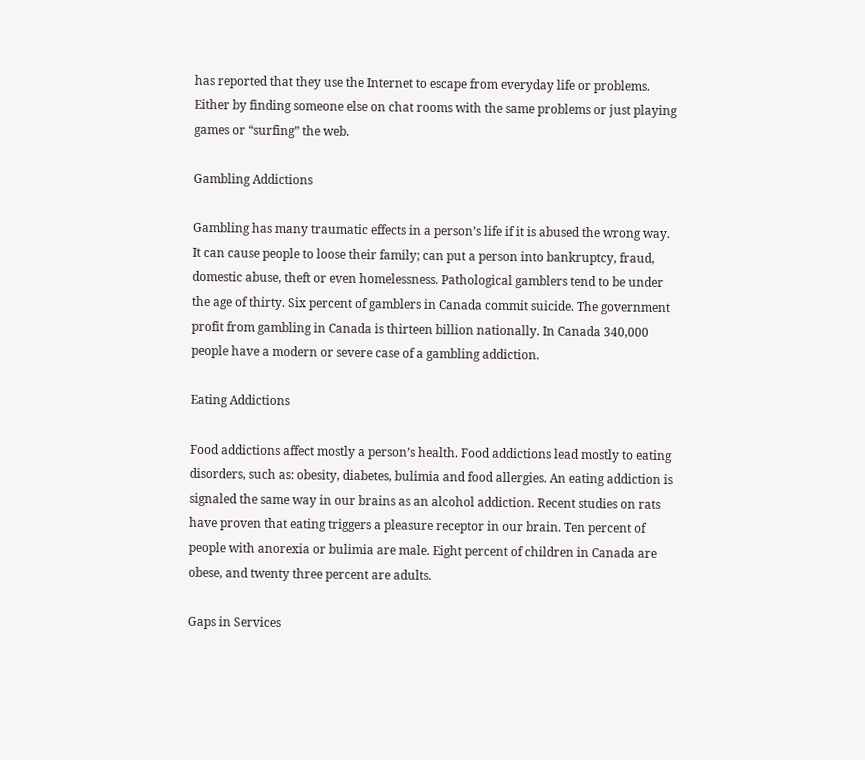has reported that they use the Internet to escape from everyday life or problems. Either by finding someone else on chat rooms with the same problems or just playing games or “surfing” the web.

Gambling Addictions

Gambling has many traumatic effects in a person’s life if it is abused the wrong way. It can cause people to loose their family; can put a person into bankruptcy, fraud, domestic abuse, theft or even homelessness. Pathological gamblers tend to be under the age of thirty. Six percent of gamblers in Canada commit suicide. The government profit from gambling in Canada is thirteen billion nationally. In Canada 340,000 people have a modern or severe case of a gambling addiction.

Eating Addictions

Food addictions affect mostly a person’s health. Food addictions lead mostly to eating disorders, such as: obesity, diabetes, bulimia and food allergies. An eating addiction is signaled the same way in our brains as an alcohol addiction. Recent studies on rats have proven that eating triggers a pleasure receptor in our brain. Ten percent of people with anorexia or bulimia are male. Eight percent of children in Canada are obese, and twenty three percent are adults.

Gaps in Services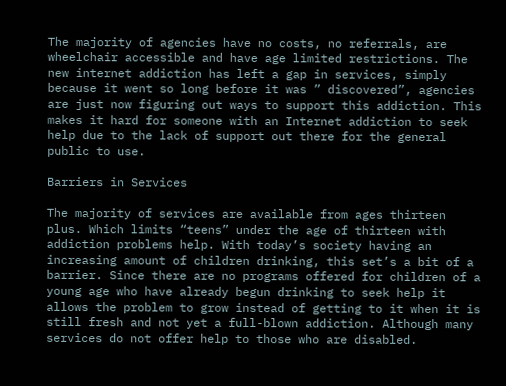The majority of agencies have no costs, no referrals, are wheelchair accessible and have age limited restrictions. The new internet addiction has left a gap in services, simply because it went so long before it was ” discovered”, agencies are just now figuring out ways to support this addiction. This makes it hard for someone with an Internet addiction to seek help due to the lack of support out there for the general public to use.

Barriers in Services

The majority of services are available from ages thirteen plus. Which limits “teens” under the age of thirteen with addiction problems help. With today’s society having an increasing amount of children drinking, this set’s a bit of a barrier. Since there are no programs offered for children of a young age who have already begun drinking to seek help it allows the problem to grow instead of getting to it when it is still fresh and not yet a full-blown addiction. Although many services do not offer help to those who are disabled.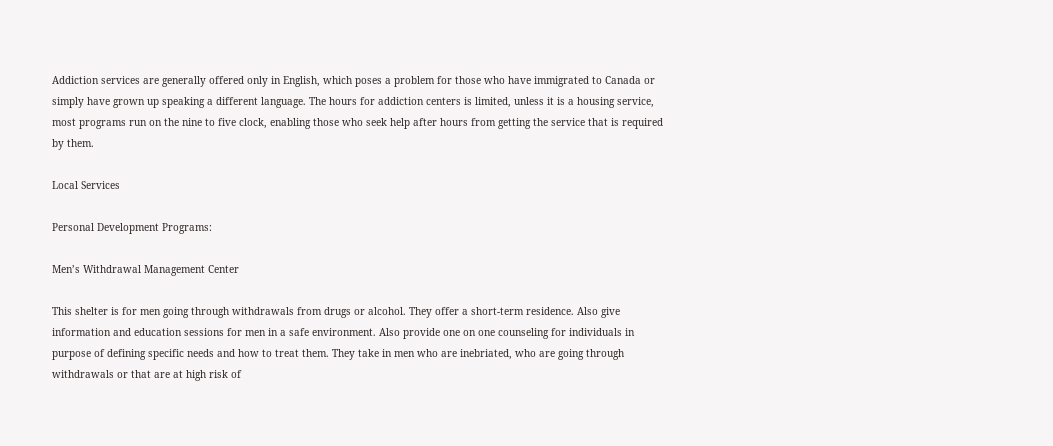Addiction services are generally offered only in English, which poses a problem for those who have immigrated to Canada or simply have grown up speaking a different language. The hours for addiction centers is limited, unless it is a housing service, most programs run on the nine to five clock, enabling those who seek help after hours from getting the service that is required by them.

Local Services

Personal Development Programs:

Men’s Withdrawal Management Center

This shelter is for men going through withdrawals from drugs or alcohol. They offer a short-term residence. Also give information and education sessions for men in a safe environment. Also provide one on one counseling for individuals in purpose of defining specific needs and how to treat them. They take in men who are inebriated, who are going through withdrawals or that are at high risk of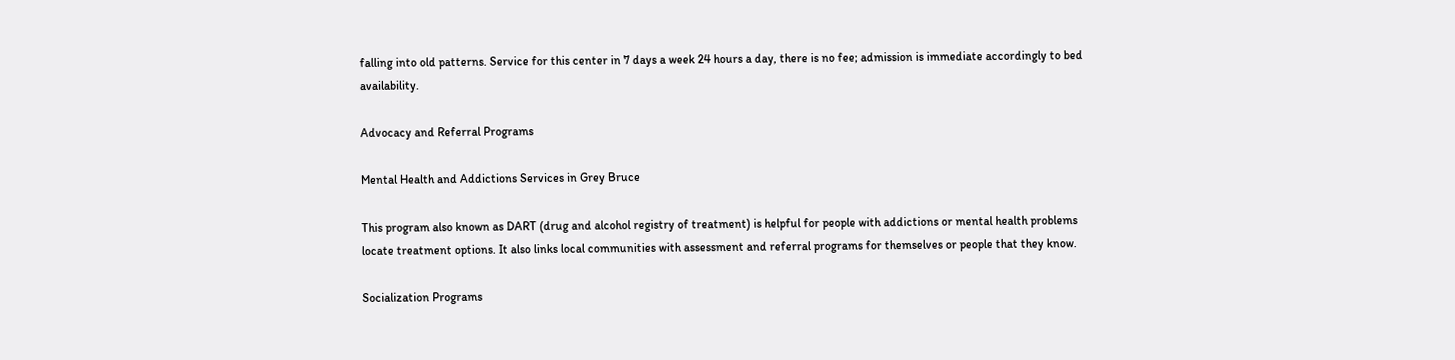falling into old patterns. Service for this center in 7 days a week 24 hours a day, there is no fee; admission is immediate accordingly to bed availability.

Advocacy and Referral Programs

Mental Health and Addictions Services in Grey Bruce

This program also known as DART (drug and alcohol registry of treatment) is helpful for people with addictions or mental health problems locate treatment options. It also links local communities with assessment and referral programs for themselves or people that they know.

Socialization Programs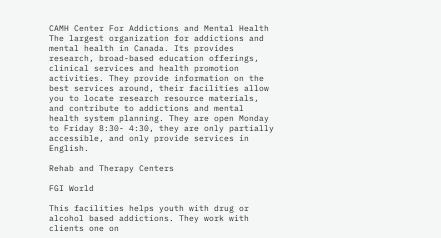CAMH Center For Addictions and Mental Health The largest organization for addictions and mental health in Canada. Its provides research, broad-based education offerings, clinical services and health promotion activities. They provide information on the best services around, their facilities allow you to locate research resource materials, and contribute to addictions and mental health system planning. They are open Monday to Friday 8:30- 4:30, they are only partially accessible, and only provide services in English.

Rehab and Therapy Centers

FGI World

This facilities helps youth with drug or alcohol based addictions. They work with clients one on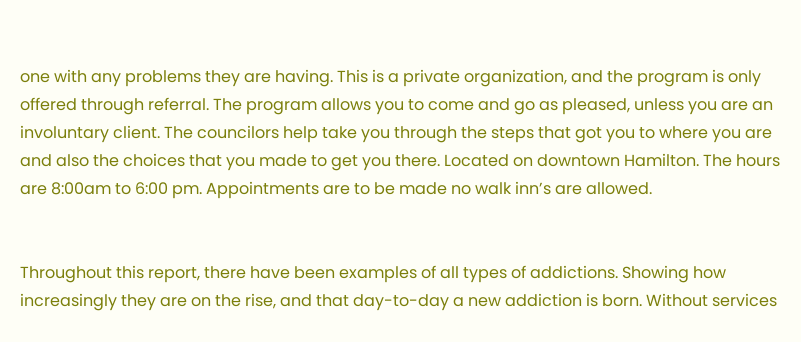one with any problems they are having. This is a private organization, and the program is only offered through referral. The program allows you to come and go as pleased, unless you are an involuntary client. The councilors help take you through the steps that got you to where you are and also the choices that you made to get you there. Located on downtown Hamilton. The hours are 8:00am to 6:00 pm. Appointments are to be made no walk inn’s are allowed.


Throughout this report, there have been examples of all types of addictions. Showing how increasingly they are on the rise, and that day-to-day a new addiction is born. Without services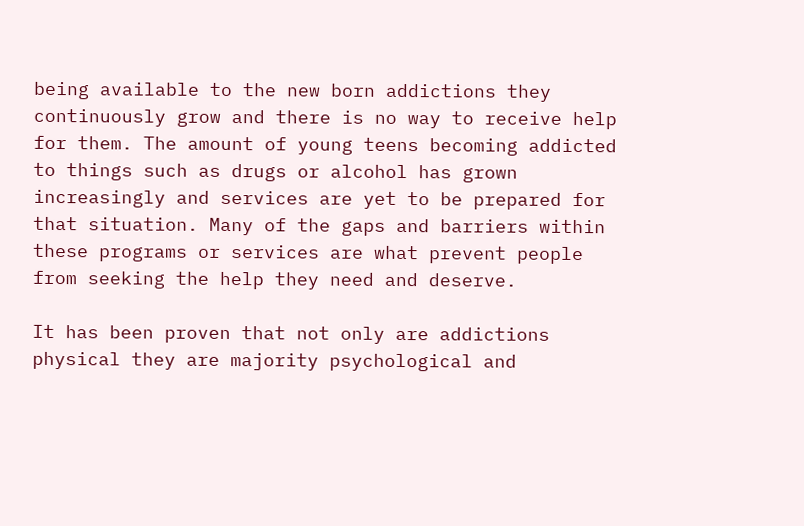being available to the new born addictions they continuously grow and there is no way to receive help for them. The amount of young teens becoming addicted to things such as drugs or alcohol has grown increasingly and services are yet to be prepared for that situation. Many of the gaps and barriers within these programs or services are what prevent people from seeking the help they need and deserve.

It has been proven that not only are addictions physical they are majority psychological and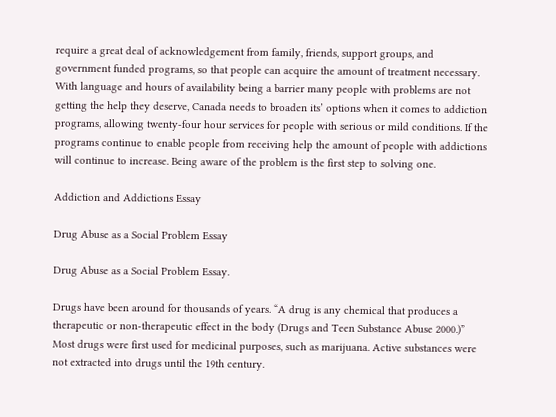require a great deal of acknowledgement from family, friends, support groups, and government funded programs, so that people can acquire the amount of treatment necessary. With language and hours of availability being a barrier many people with problems are not getting the help they deserve, Canada needs to broaden its’ options when it comes to addiction programs, allowing twenty-four hour services for people with serious or mild conditions. If the programs continue to enable people from receiving help the amount of people with addictions will continue to increase. Being aware of the problem is the first step to solving one.

Addiction and Addictions Essay

Drug Abuse as a Social Problem Essay

Drug Abuse as a Social Problem Essay.

Drugs have been around for thousands of years. “A drug is any chemical that produces a therapeutic or non-therapeutic effect in the body (Drugs and Teen Substance Abuse 2000.)” Most drugs were first used for medicinal purposes, such as marijuana. Active substances were not extracted into drugs until the 19th century.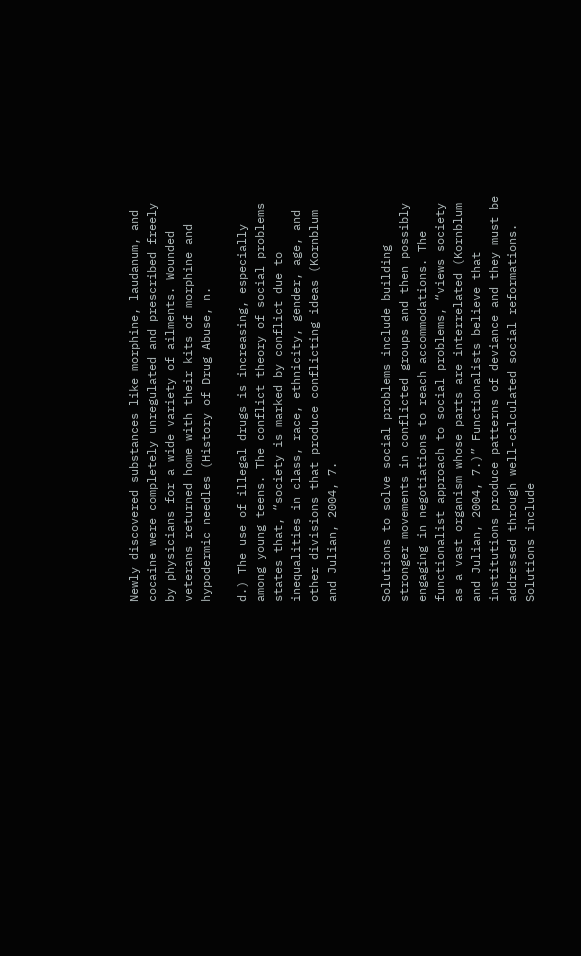Newly discovered substances like morphine, laudanum, and cocaine were completely unregulated and prescribed freely by physicians for a wide variety of ailments. Wounded veterans returned home with their kits of morphine and hypodermic needles (History of Drug Abuse, n.

d.) The use of illegal drugs is increasing, especially among young teens. The conflict theory of social problems states that, “society is marked by conflict due to inequalities in class, race, ethnicity, gender, age, and other divisions that produce conflicting ideas (Kornblum and Julian, 2004, 7.


Solutions to solve social problems include building stronger movements in conflicted groups and then possibly engaging in negotiations to reach accommodations. The functionalist approach to social problems, “views society as a vast organism whose parts are interrelated (Kornblum and Julian, 2004, 7.)” Functionalists believe that institutions produce patterns of deviance and they must be addressed through well-calculated social reformations. Solutions include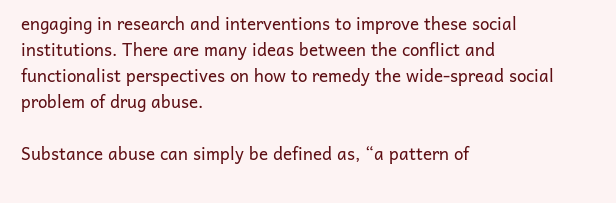engaging in research and interventions to improve these social institutions. There are many ideas between the conflict and functionalist perspectives on how to remedy the wide-spread social problem of drug abuse.

Substance abuse can simply be defined as, “a pattern of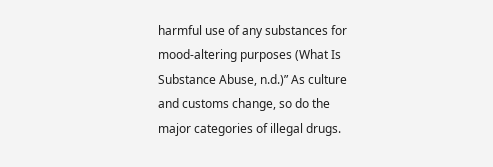harmful use of any substances for mood-altering purposes (What Is Substance Abuse, n.d.)” As culture and customs change, so do the major categories of illegal drugs.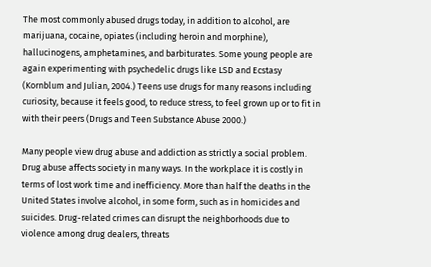The most commonly abused drugs today, in addition to alcohol, are marijuana, cocaine, opiates (including heroin and morphine), hallucinogens, amphetamines, and barbiturates. Some young people are again experimenting with psychedelic drugs like LSD and Ecstasy (Kornblum and Julian, 2004.) Teens use drugs for many reasons including curiosity, because it feels good, to reduce stress, to feel grown up or to fit in with their peers (Drugs and Teen Substance Abuse 2000.)

Many people view drug abuse and addiction as strictly a social problem. Drug abuse affects society in many ways. In the workplace it is costly in terms of lost work time and inefficiency. More than half the deaths in the United States involve alcohol, in some form, such as in homicides and suicides. Drug-related crimes can disrupt the neighborhoods due to violence among drug dealers, threats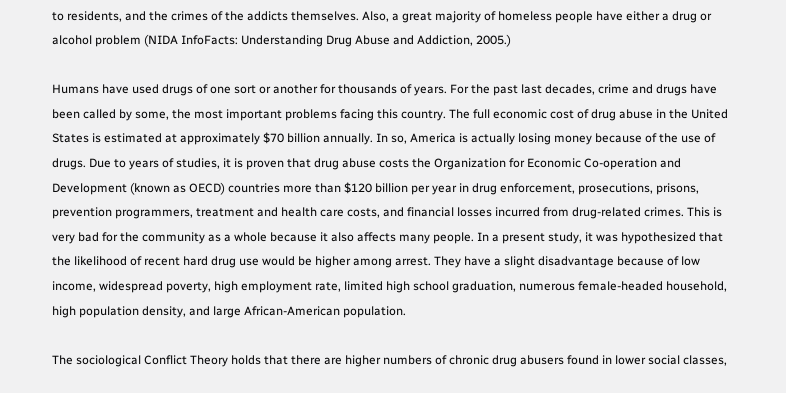to residents, and the crimes of the addicts themselves. Also, a great majority of homeless people have either a drug or alcohol problem (NIDA InfoFacts: Understanding Drug Abuse and Addiction, 2005.)

Humans have used drugs of one sort or another for thousands of years. For the past last decades, crime and drugs have been called by some, the most important problems facing this country. The full economic cost of drug abuse in the United States is estimated at approximately $70 billion annually. In so, America is actually losing money because of the use of drugs. Due to years of studies, it is proven that drug abuse costs the Organization for Economic Co-operation and Development (known as OECD) countries more than $120 billion per year in drug enforcement, prosecutions, prisons, prevention programmers, treatment and health care costs, and financial losses incurred from drug-related crimes. This is very bad for the community as a whole because it also affects many people. In a present study, it was hypothesized that the likelihood of recent hard drug use would be higher among arrest. They have a slight disadvantage because of low income, widespread poverty, high employment rate, limited high school graduation, numerous female-headed household, high population density, and large African-American population.

The sociological Conflict Theory holds that there are higher numbers of chronic drug abusers found in lower social classes,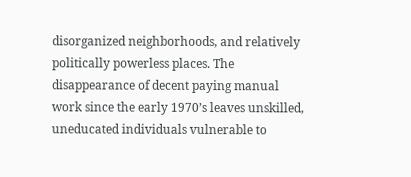disorganized neighborhoods, and relatively politically powerless places. The disappearance of decent paying manual work since the early 1970’s leaves unskilled, uneducated individuals vulnerable to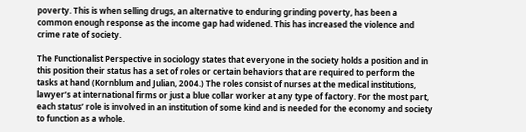poverty. This is when selling drugs, an alternative to enduring grinding poverty, has been a common enough response as the income gap had widened. This has increased the violence and crime rate of society.

The Functionalist Perspective in sociology states that everyone in the society holds a position and in this position their status has a set of roles or certain behaviors that are required to perform the tasks at hand (Kornblum and Julian, 2004.) The roles consist of nurses at the medical institutions, lawyer’s at international firms or just a blue collar worker at any type of factory. For the most part, each status’ role is involved in an institution of some kind and is needed for the economy and society to function as a whole.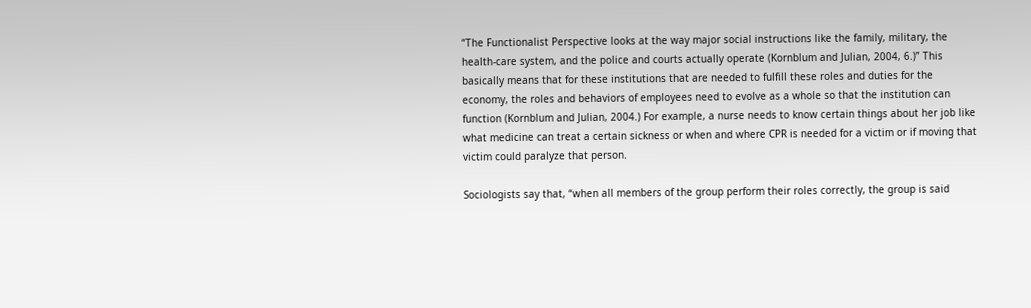“The Functionalist Perspective looks at the way major social instructions like the family, military, the health-care system, and the police and courts actually operate (Kornblum and Julian, 2004, 6.)” This basically means that for these institutions that are needed to fulfill these roles and duties for the economy, the roles and behaviors of employees need to evolve as a whole so that the institution can function (Kornblum and Julian, 2004.) For example, a nurse needs to know certain things about her job like what medicine can treat a certain sickness or when and where CPR is needed for a victim or if moving that victim could paralyze that person.

Sociologists say that, “when all members of the group perform their roles correctly, the group is said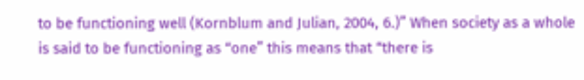to be functioning well (Kornblum and Julian, 2004, 6.)” When society as a whole is said to be functioning as “one” this means that “there is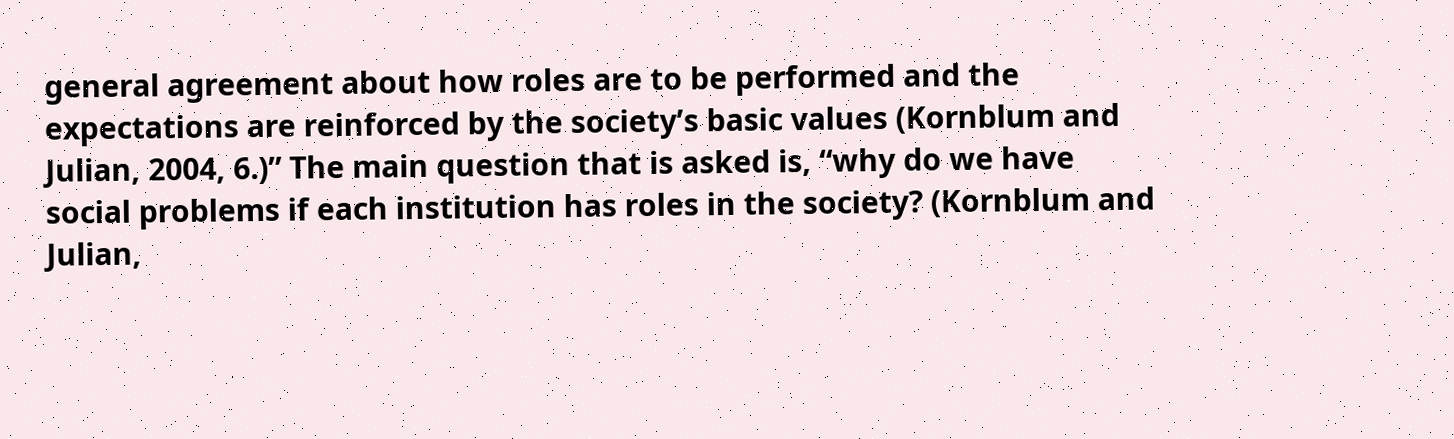general agreement about how roles are to be performed and the expectations are reinforced by the society’s basic values (Kornblum and Julian, 2004, 6.)” The main question that is asked is, “why do we have social problems if each institution has roles in the society? (Kornblum and Julian,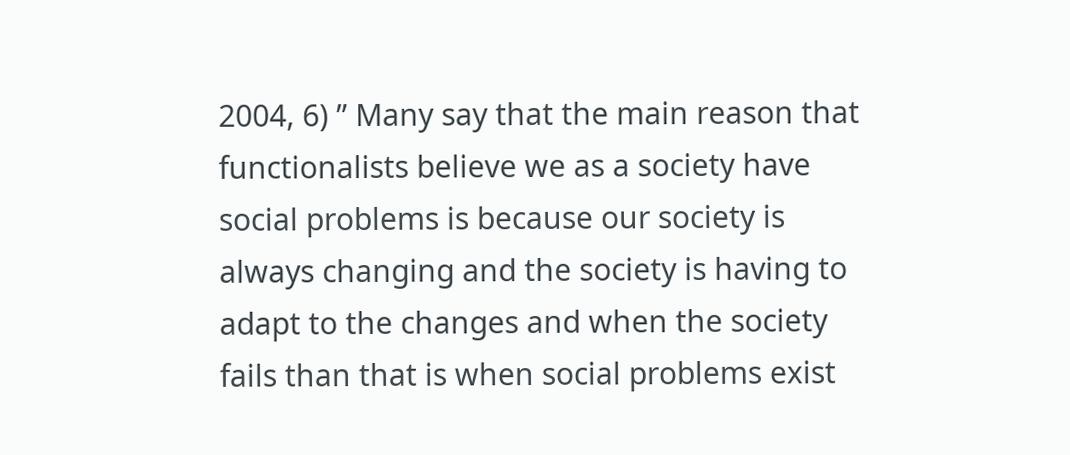2004, 6) ” Many say that the main reason that functionalists believe we as a society have social problems is because our society is always changing and the society is having to adapt to the changes and when the society fails than that is when social problems exist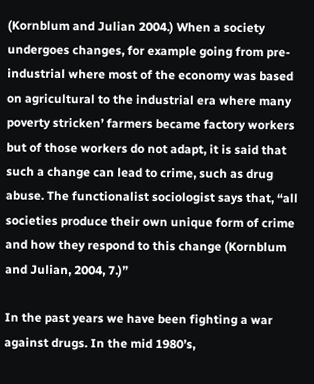(Kornblum and Julian 2004.) When a society undergoes changes, for example going from pre-industrial where most of the economy was based on agricultural to the industrial era where many poverty stricken’ farmers became factory workers but of those workers do not adapt, it is said that such a change can lead to crime, such as drug abuse. The functionalist sociologist says that, “all societies produce their own unique form of crime and how they respond to this change (Kornblum and Julian, 2004, 7.)”

In the past years we have been fighting a war against drugs. In the mid 1980’s,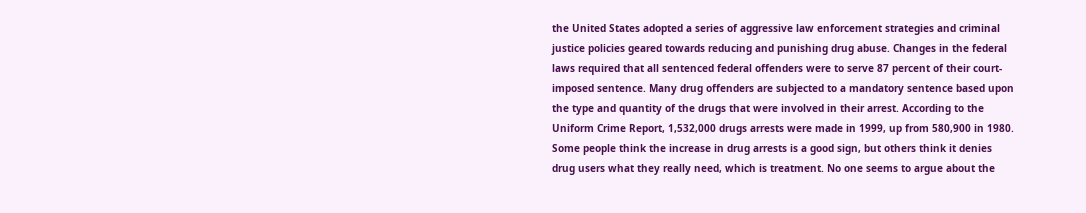the United States adopted a series of aggressive law enforcement strategies and criminal justice policies geared towards reducing and punishing drug abuse. Changes in the federal laws required that all sentenced federal offenders were to serve 87 percent of their court-imposed sentence. Many drug offenders are subjected to a mandatory sentence based upon the type and quantity of the drugs that were involved in their arrest. According to the Uniform Crime Report, 1,532,000 drugs arrests were made in 1999, up from 580,900 in 1980. Some people think the increase in drug arrests is a good sign, but others think it denies drug users what they really need, which is treatment. No one seems to argue about the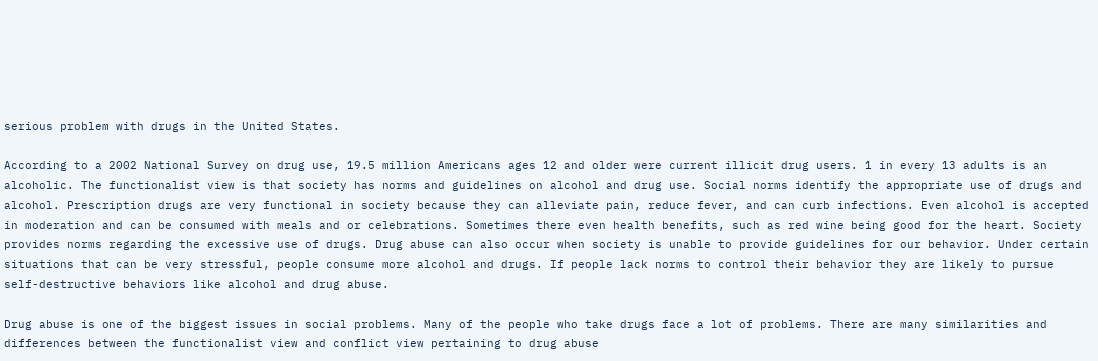serious problem with drugs in the United States.

According to a 2002 National Survey on drug use, 19.5 million Americans ages 12 and older were current illicit drug users. 1 in every 13 adults is an alcoholic. The functionalist view is that society has norms and guidelines on alcohol and drug use. Social norms identify the appropriate use of drugs and alcohol. Prescription drugs are very functional in society because they can alleviate pain, reduce fever, and can curb infections. Even alcohol is accepted in moderation and can be consumed with meals and or celebrations. Sometimes there even health benefits, such as red wine being good for the heart. Society provides norms regarding the excessive use of drugs. Drug abuse can also occur when society is unable to provide guidelines for our behavior. Under certain situations that can be very stressful, people consume more alcohol and drugs. If people lack norms to control their behavior they are likely to pursue self-destructive behaviors like alcohol and drug abuse.

Drug abuse is one of the biggest issues in social problems. Many of the people who take drugs face a lot of problems. There are many similarities and differences between the functionalist view and conflict view pertaining to drug abuse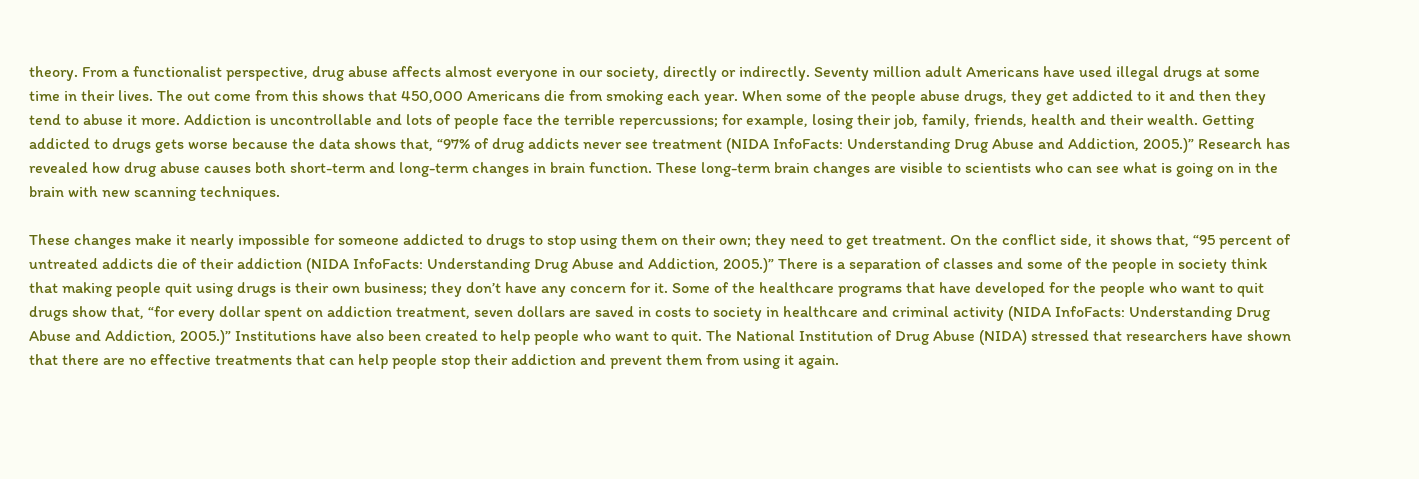theory. From a functionalist perspective, drug abuse affects almost everyone in our society, directly or indirectly. Seventy million adult Americans have used illegal drugs at some time in their lives. The out come from this shows that 450,000 Americans die from smoking each year. When some of the people abuse drugs, they get addicted to it and then they tend to abuse it more. Addiction is uncontrollable and lots of people face the terrible repercussions; for example, losing their job, family, friends, health and their wealth. Getting addicted to drugs gets worse because the data shows that, “97% of drug addicts never see treatment (NIDA InfoFacts: Understanding Drug Abuse and Addiction, 2005.)” Research has revealed how drug abuse causes both short-term and long-term changes in brain function. These long-term brain changes are visible to scientists who can see what is going on in the brain with new scanning techniques.

These changes make it nearly impossible for someone addicted to drugs to stop using them on their own; they need to get treatment. On the conflict side, it shows that, “95 percent of untreated addicts die of their addiction (NIDA InfoFacts: Understanding Drug Abuse and Addiction, 2005.)” There is a separation of classes and some of the people in society think that making people quit using drugs is their own business; they don’t have any concern for it. Some of the healthcare programs that have developed for the people who want to quit drugs show that, “for every dollar spent on addiction treatment, seven dollars are saved in costs to society in healthcare and criminal activity (NIDA InfoFacts: Understanding Drug Abuse and Addiction, 2005.)” Institutions have also been created to help people who want to quit. The National Institution of Drug Abuse (NIDA) stressed that researchers have shown that there are no effective treatments that can help people stop their addiction and prevent them from using it again.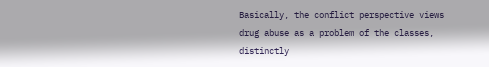Basically, the conflict perspective views drug abuse as a problem of the classes, distinctly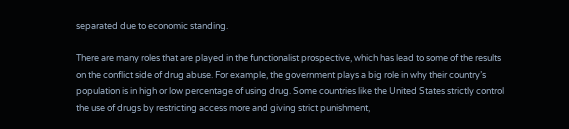separated due to economic standing.

There are many roles that are played in the functionalist prospective, which has lead to some of the results on the conflict side of drug abuse. For example, the government plays a big role in why their country’s population is in high or low percentage of using drug. Some countries like the United States strictly control the use of drugs by restricting access more and giving strict punishment,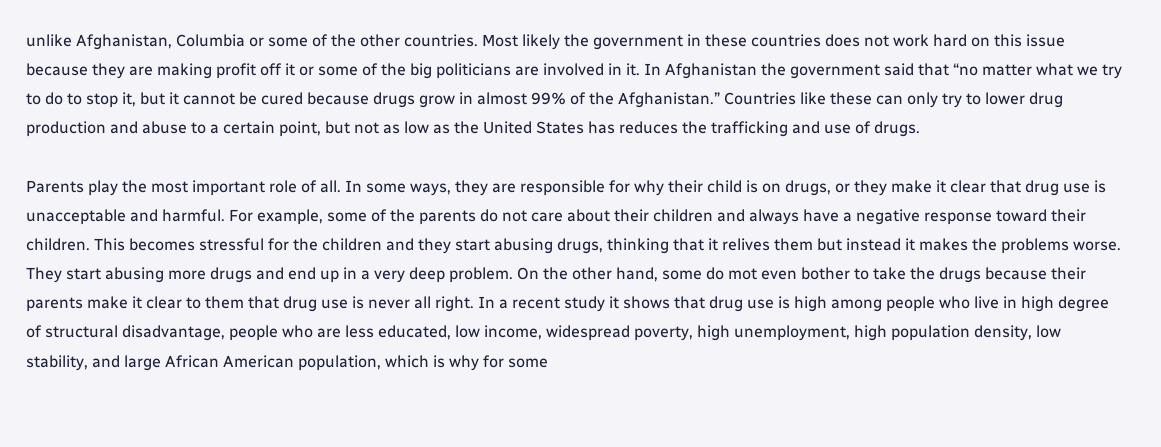unlike Afghanistan, Columbia or some of the other countries. Most likely the government in these countries does not work hard on this issue because they are making profit off it or some of the big politicians are involved in it. In Afghanistan the government said that “no matter what we try to do to stop it, but it cannot be cured because drugs grow in almost 99% of the Afghanistan.” Countries like these can only try to lower drug production and abuse to a certain point, but not as low as the United States has reduces the trafficking and use of drugs.

Parents play the most important role of all. In some ways, they are responsible for why their child is on drugs, or they make it clear that drug use is unacceptable and harmful. For example, some of the parents do not care about their children and always have a negative response toward their children. This becomes stressful for the children and they start abusing drugs, thinking that it relives them but instead it makes the problems worse. They start abusing more drugs and end up in a very deep problem. On the other hand, some do mot even bother to take the drugs because their parents make it clear to them that drug use is never all right. In a recent study it shows that drug use is high among people who live in high degree of structural disadvantage, people who are less educated, low income, widespread poverty, high unemployment, high population density, low stability, and large African American population, which is why for some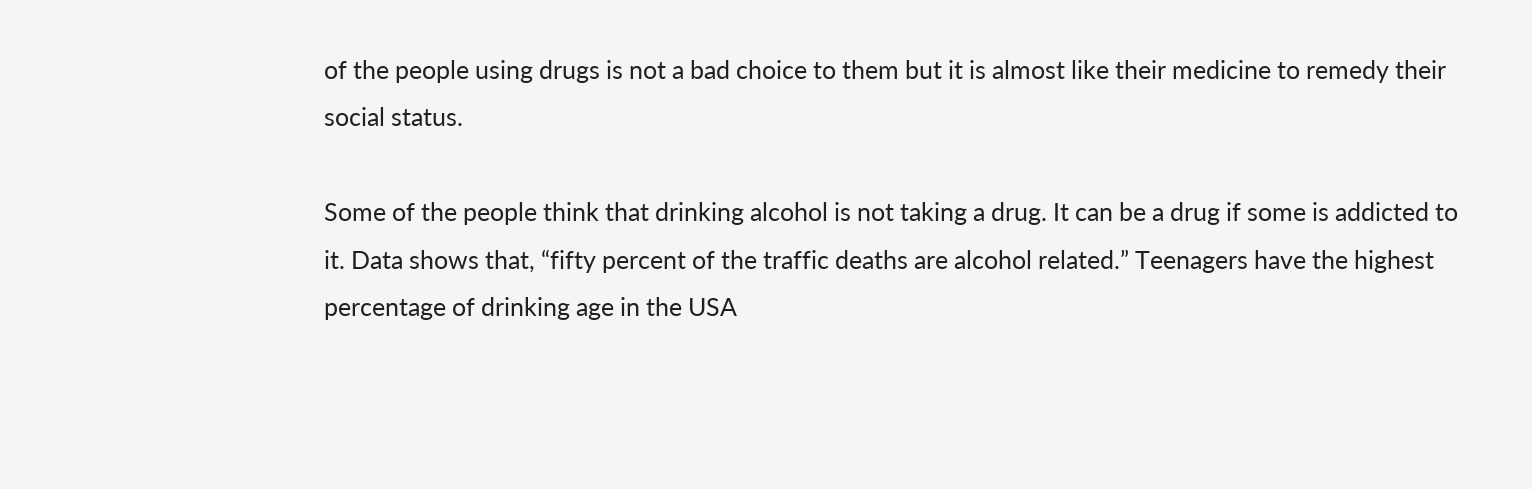of the people using drugs is not a bad choice to them but it is almost like their medicine to remedy their social status.

Some of the people think that drinking alcohol is not taking a drug. It can be a drug if some is addicted to it. Data shows that, “fifty percent of the traffic deaths are alcohol related.” Teenagers have the highest percentage of drinking age in the USA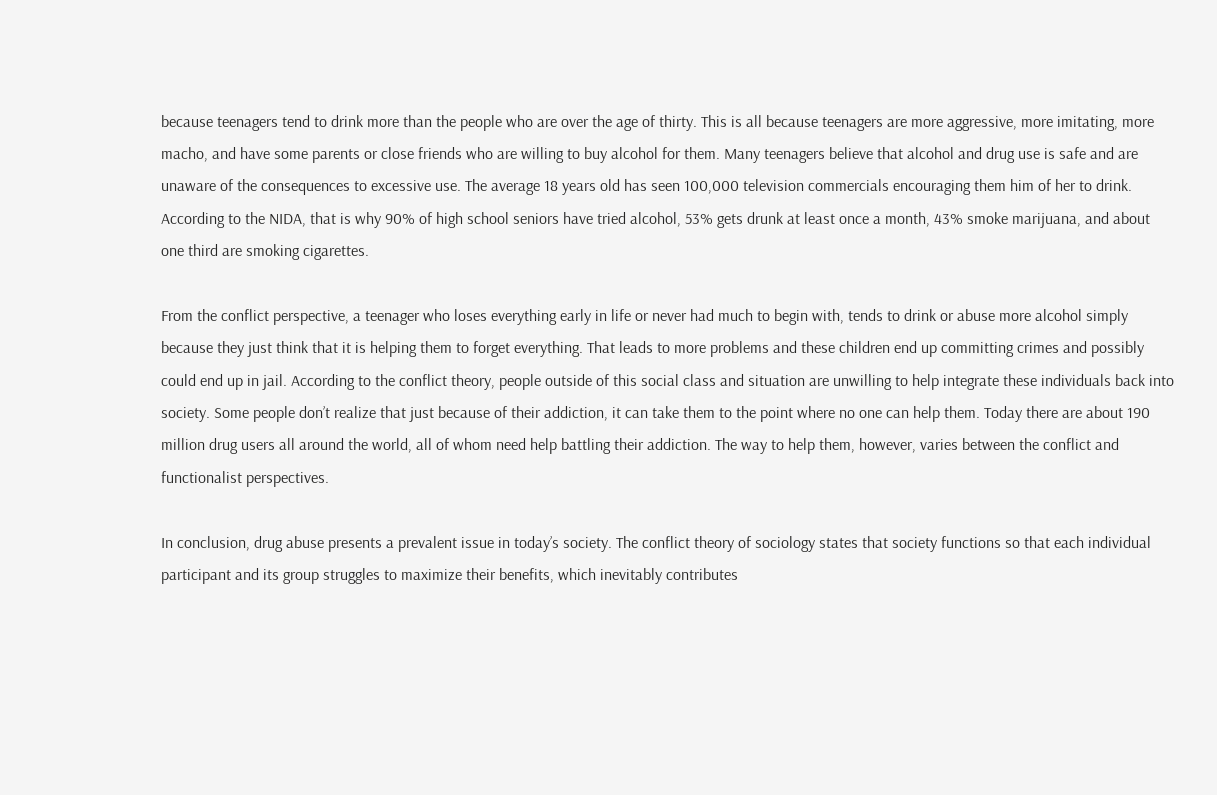because teenagers tend to drink more than the people who are over the age of thirty. This is all because teenagers are more aggressive, more imitating, more macho, and have some parents or close friends who are willing to buy alcohol for them. Many teenagers believe that alcohol and drug use is safe and are unaware of the consequences to excessive use. The average 18 years old has seen 100,000 television commercials encouraging them him of her to drink. According to the NIDA, that is why 90% of high school seniors have tried alcohol, 53% gets drunk at least once a month, 43% smoke marijuana, and about one third are smoking cigarettes.

From the conflict perspective, a teenager who loses everything early in life or never had much to begin with, tends to drink or abuse more alcohol simply because they just think that it is helping them to forget everything. That leads to more problems and these children end up committing crimes and possibly could end up in jail. According to the conflict theory, people outside of this social class and situation are unwilling to help integrate these individuals back into society. Some people don’t realize that just because of their addiction, it can take them to the point where no one can help them. Today there are about 190 million drug users all around the world, all of whom need help battling their addiction. The way to help them, however, varies between the conflict and functionalist perspectives.

In conclusion, drug abuse presents a prevalent issue in today’s society. The conflict theory of sociology states that society functions so that each individual participant and its group struggles to maximize their benefits, which inevitably contributes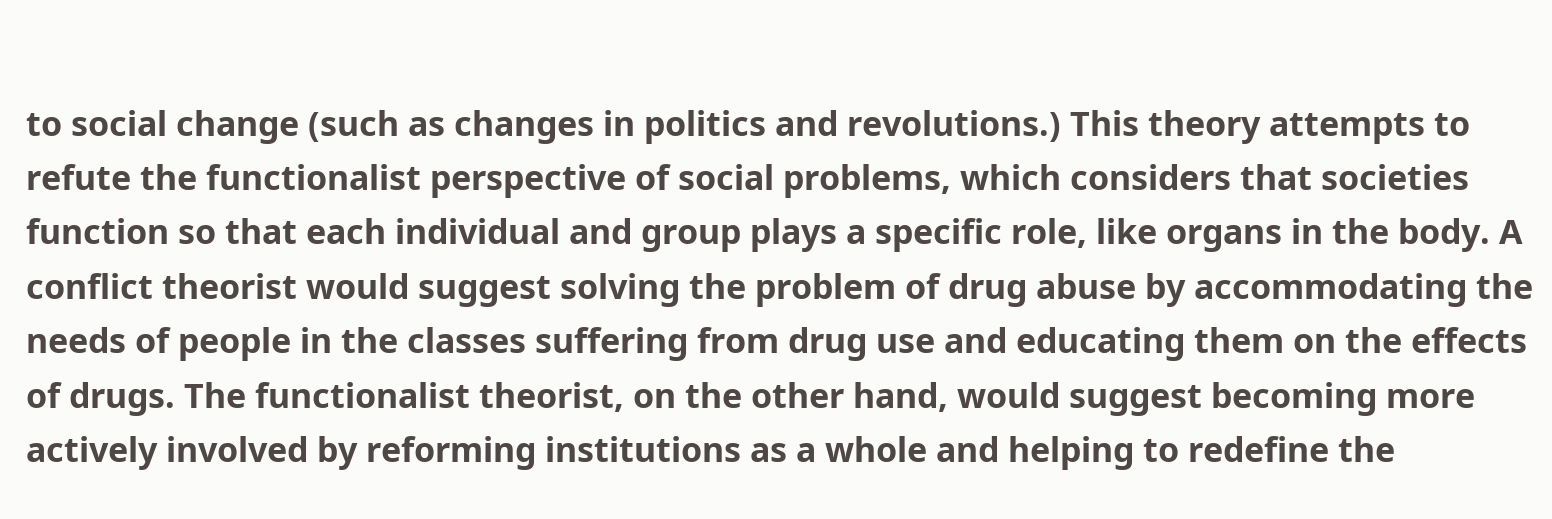to social change (such as changes in politics and revolutions.) This theory attempts to refute the functionalist perspective of social problems, which considers that societies function so that each individual and group plays a specific role, like organs in the body. A conflict theorist would suggest solving the problem of drug abuse by accommodating the needs of people in the classes suffering from drug use and educating them on the effects of drugs. The functionalist theorist, on the other hand, would suggest becoming more actively involved by reforming institutions as a whole and helping to redefine the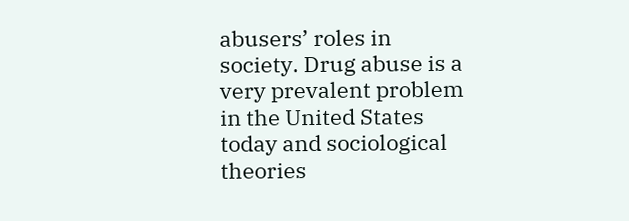abusers’ roles in society. Drug abuse is a very prevalent problem in the United States today and sociological theories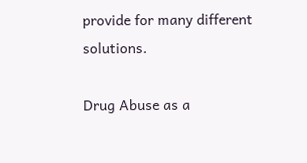provide for many different solutions.

Drug Abuse as a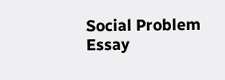Social Problem Essay